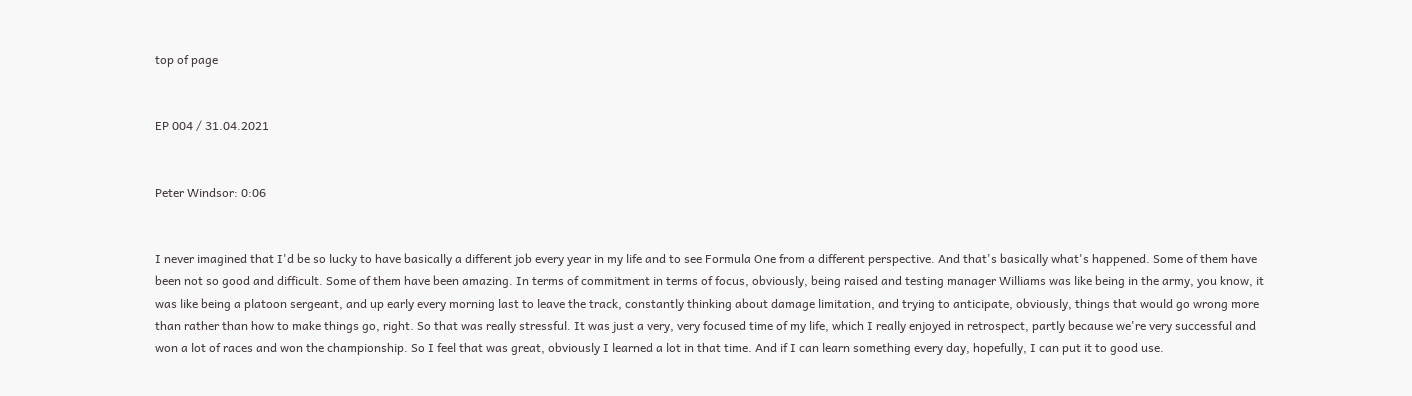top of page


EP 004 / 31.04.2021


Peter Windsor: 0:06


I never imagined that I'd be so lucky to have basically a different job every year in my life and to see Formula One from a different perspective. And that's basically what's happened. Some of them have been not so good and difficult. Some of them have been amazing. In terms of commitment in terms of focus, obviously, being raised and testing manager Williams was like being in the army, you know, it was like being a platoon sergeant, and up early every morning last to leave the track, constantly thinking about damage limitation, and trying to anticipate, obviously, things that would go wrong more than rather than how to make things go, right. So that was really stressful. It was just a very, very focused time of my life, which I really enjoyed in retrospect, partly because we're very successful and won a lot of races and won the championship. So I feel that was great, obviously I learned a lot in that time. And if I can learn something every day, hopefully, I can put it to good use.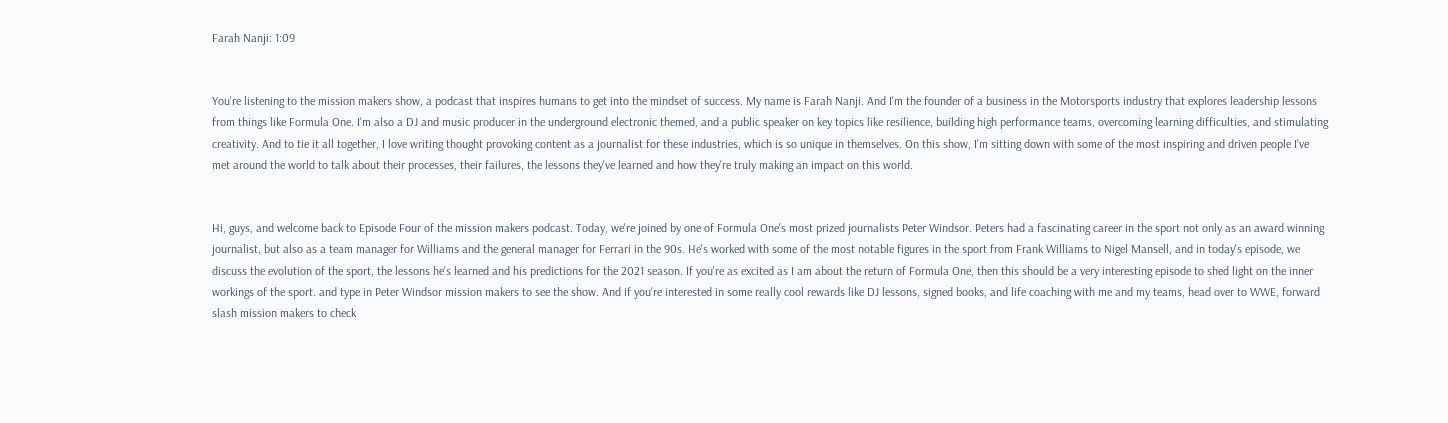Farah Nanji: 1:09


You're listening to the mission makers show, a podcast that inspires humans to get into the mindset of success. My name is Farah Nanji. And I'm the founder of a business in the Motorsports industry that explores leadership lessons from things like Formula One. I'm also a DJ and music producer in the underground electronic themed, and a public speaker on key topics like resilience, building high performance teams, overcoming learning difficulties, and stimulating creativity. And to tie it all together, I love writing thought provoking content as a journalist for these industries, which is so unique in themselves. On this show, I'm sitting down with some of the most inspiring and driven people I've met around the world to talk about their processes, their failures, the lessons they've learned and how they're truly making an impact on this world.


Hi, guys, and welcome back to Episode Four of the mission makers podcast. Today, we're joined by one of Formula One's most prized journalists Peter Windsor. Peters had a fascinating career in the sport not only as an award winning journalist, but also as a team manager for Williams and the general manager for Ferrari in the 90s. He's worked with some of the most notable figures in the sport from Frank Williams to Nigel Mansell, and in today's episode, we discuss the evolution of the sport, the lessons he's learned and his predictions for the 2021 season. If you're as excited as I am about the return of Formula One, then this should be a very interesting episode to shed light on the inner workings of the sport. and type in Peter Windsor mission makers to see the show. And if you're interested in some really cool rewards like DJ lessons, signed books, and life coaching with me and my teams, head over to WWE, forward slash mission makers to check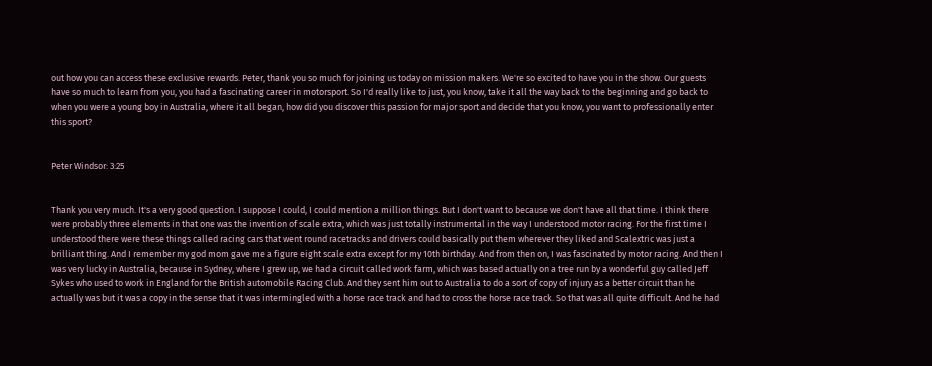out how you can access these exclusive rewards. Peter, thank you so much for joining us today on mission makers. We're so excited to have you in the show. Our guests have so much to learn from you, you had a fascinating career in motorsport. So I'd really like to just, you know, take it all the way back to the beginning and go back to when you were a young boy in Australia, where it all began, how did you discover this passion for major sport and decide that you know, you want to professionally enter this sport?


Peter Windsor: 3:25


Thank you very much. It's a very good question. I suppose I could, I could mention a million things. But I don't want to because we don't have all that time. I think there were probably three elements in that one was the invention of scale extra, which was just totally instrumental in the way I understood motor racing. For the first time I understood there were these things called racing cars that went round racetracks and drivers could basically put them wherever they liked and Scalextric was just a brilliant thing. And I remember my god mom gave me a figure eight scale extra except for my 10th birthday. And from then on, I was fascinated by motor racing. And then I was very lucky in Australia, because in Sydney, where I grew up, we had a circuit called work farm, which was based actually on a tree run by a wonderful guy called Jeff Sykes who used to work in England for the British automobile Racing Club. And they sent him out to Australia to do a sort of copy of injury as a better circuit than he actually was but it was a copy in the sense that it was intermingled with a horse race track and had to cross the horse race track. So that was all quite difficult. And he had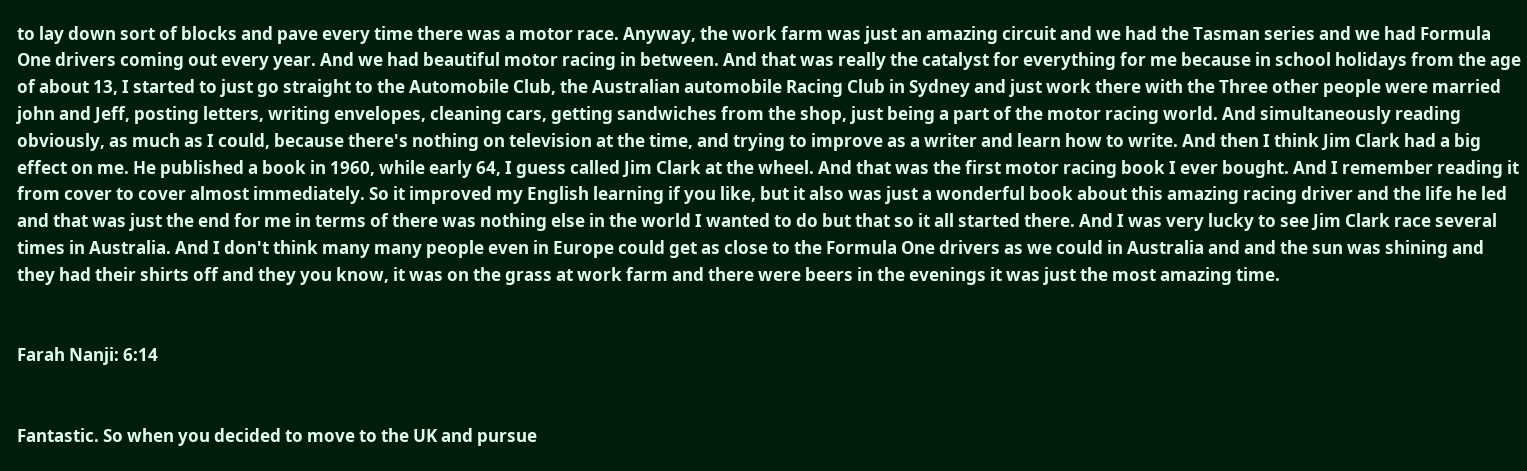to lay down sort of blocks and pave every time there was a motor race. Anyway, the work farm was just an amazing circuit and we had the Tasman series and we had Formula One drivers coming out every year. And we had beautiful motor racing in between. And that was really the catalyst for everything for me because in school holidays from the age of about 13, I started to just go straight to the Automobile Club, the Australian automobile Racing Club in Sydney and just work there with the Three other people were married john and Jeff, posting letters, writing envelopes, cleaning cars, getting sandwiches from the shop, just being a part of the motor racing world. And simultaneously reading obviously, as much as I could, because there's nothing on television at the time, and trying to improve as a writer and learn how to write. And then I think Jim Clark had a big effect on me. He published a book in 1960, while early 64, I guess called Jim Clark at the wheel. And that was the first motor racing book I ever bought. And I remember reading it from cover to cover almost immediately. So it improved my English learning if you like, but it also was just a wonderful book about this amazing racing driver and the life he led and that was just the end for me in terms of there was nothing else in the world I wanted to do but that so it all started there. And I was very lucky to see Jim Clark race several times in Australia. And I don't think many many people even in Europe could get as close to the Formula One drivers as we could in Australia and and the sun was shining and they had their shirts off and they you know, it was on the grass at work farm and there were beers in the evenings it was just the most amazing time.


Farah Nanji: 6:14


Fantastic. So when you decided to move to the UK and pursue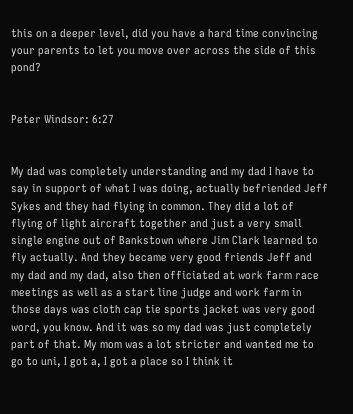this on a deeper level, did you have a hard time convincing your parents to let you move over across the side of this pond?


Peter Windsor: 6:27


My dad was completely understanding and my dad I have to say in support of what I was doing, actually befriended Jeff Sykes and they had flying in common. They did a lot of flying of light aircraft together and just a very small single engine out of Bankstown where Jim Clark learned to fly actually. And they became very good friends Jeff and my dad and my dad, also then officiated at work farm race meetings as well as a start line judge and work farm in those days was cloth cap tie sports jacket was very good word, you know. And it was so my dad was just completely part of that. My mom was a lot stricter and wanted me to go to uni, I got a, I got a place so I think it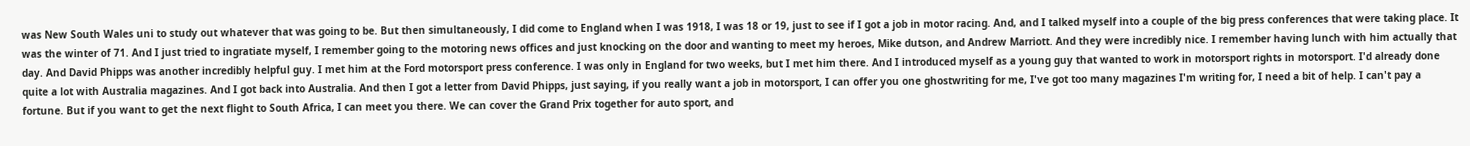was New South Wales uni to study out whatever that was going to be. But then simultaneously, I did come to England when I was 1918, I was 18 or 19, just to see if I got a job in motor racing. And, and I talked myself into a couple of the big press conferences that were taking place. It was the winter of 71. And I just tried to ingratiate myself, I remember going to the motoring news offices and just knocking on the door and wanting to meet my heroes, Mike dutson, and Andrew Marriott. And they were incredibly nice. I remember having lunch with him actually that day. And David Phipps was another incredibly helpful guy. I met him at the Ford motorsport press conference. I was only in England for two weeks, but I met him there. And I introduced myself as a young guy that wanted to work in motorsport rights in motorsport. I'd already done quite a lot with Australia magazines. And I got back into Australia. And then I got a letter from David Phipps, just saying, if you really want a job in motorsport, I can offer you one ghostwriting for me, I've got too many magazines I'm writing for, I need a bit of help. I can't pay a fortune. But if you want to get the next flight to South Africa, I can meet you there. We can cover the Grand Prix together for auto sport, and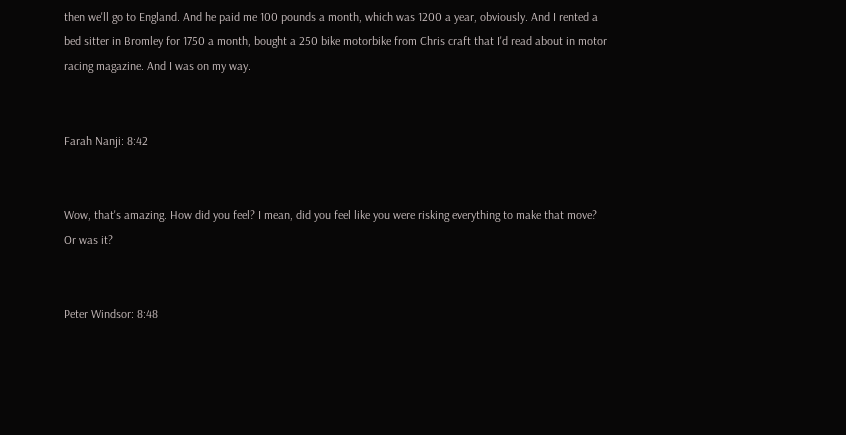then we'll go to England. And he paid me 100 pounds a month, which was 1200 a year, obviously. And I rented a bed sitter in Bromley for 1750 a month, bought a 250 bike motorbike from Chris craft that I'd read about in motor racing magazine. And I was on my way.


Farah Nanji: 8:42


Wow, that's amazing. How did you feel? I mean, did you feel like you were risking everything to make that move? Or was it?


Peter Windsor: 8:48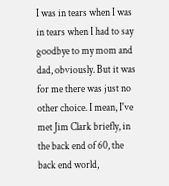I was in tears when I was in tears when I had to say goodbye to my mom and dad, obviously. But it was for me there was just no other choice. I mean, I've met Jim Clark briefly, in the back end of 60, the back end world,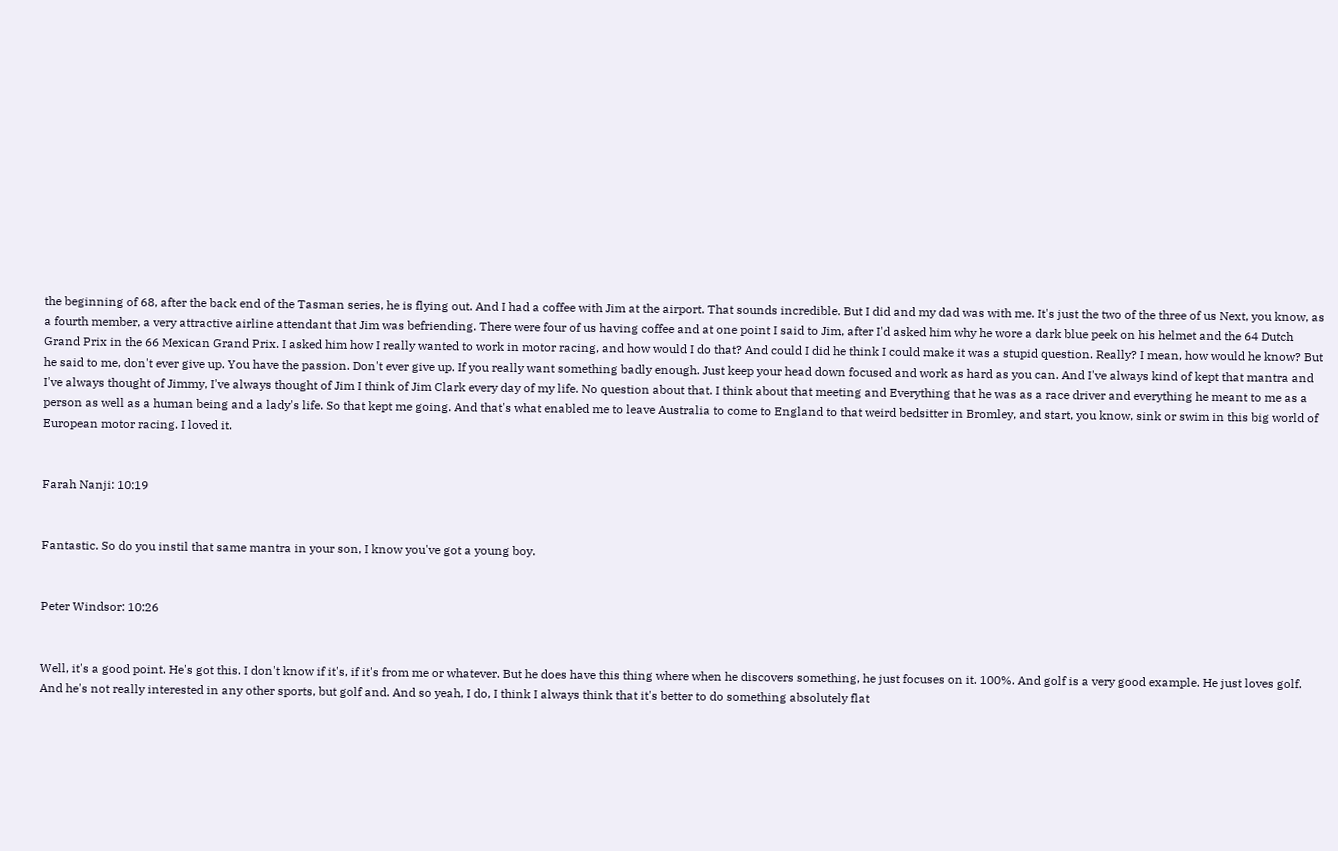the beginning of 68, after the back end of the Tasman series, he is flying out. And I had a coffee with Jim at the airport. That sounds incredible. But I did and my dad was with me. It's just the two of the three of us Next, you know, as a fourth member, a very attractive airline attendant that Jim was befriending. There were four of us having coffee and at one point I said to Jim, after I'd asked him why he wore a dark blue peek on his helmet and the 64 Dutch Grand Prix in the 66 Mexican Grand Prix. I asked him how I really wanted to work in motor racing, and how would I do that? And could I did he think I could make it was a stupid question. Really? I mean, how would he know? But he said to me, don't ever give up. You have the passion. Don't ever give up. If you really want something badly enough. Just keep your head down focused and work as hard as you can. And I've always kind of kept that mantra and I've always thought of Jimmy, I've always thought of Jim I think of Jim Clark every day of my life. No question about that. I think about that meeting and Everything that he was as a race driver and everything he meant to me as a person as well as a human being and a lady's life. So that kept me going. And that's what enabled me to leave Australia to come to England to that weird bedsitter in Bromley, and start, you know, sink or swim in this big world of European motor racing. I loved it.


Farah Nanji: 10:19


Fantastic. So do you instil that same mantra in your son, I know you've got a young boy.


Peter Windsor: 10:26


Well, it's a good point. He's got this. I don't know if it's, if it's from me or whatever. But he does have this thing where when he discovers something, he just focuses on it. 100%. And golf is a very good example. He just loves golf. And he's not really interested in any other sports, but golf and. And so yeah, I do, I think I always think that it's better to do something absolutely flat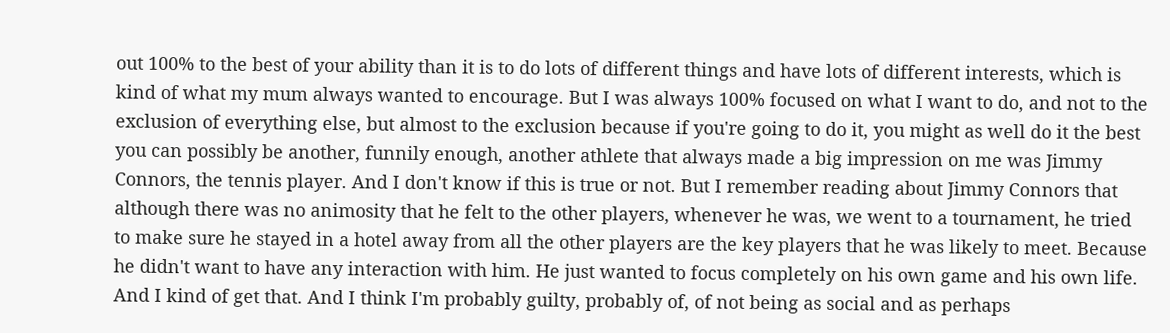out 100% to the best of your ability than it is to do lots of different things and have lots of different interests, which is kind of what my mum always wanted to encourage. But I was always 100% focused on what I want to do, and not to the exclusion of everything else, but almost to the exclusion because if you're going to do it, you might as well do it the best you can possibly be another, funnily enough, another athlete that always made a big impression on me was Jimmy Connors, the tennis player. And I don't know if this is true or not. But I remember reading about Jimmy Connors that although there was no animosity that he felt to the other players, whenever he was, we went to a tournament, he tried to make sure he stayed in a hotel away from all the other players are the key players that he was likely to meet. Because he didn't want to have any interaction with him. He just wanted to focus completely on his own game and his own life. And I kind of get that. And I think I'm probably guilty, probably of, of not being as social and as perhaps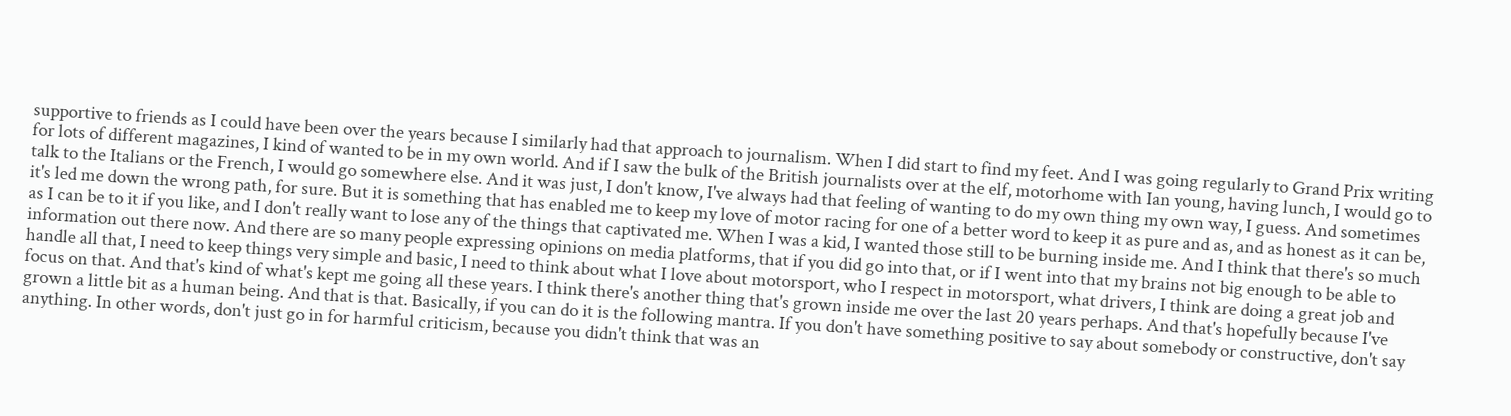supportive to friends as I could have been over the years because I similarly had that approach to journalism. When I did start to find my feet. And I was going regularly to Grand Prix writing for lots of different magazines, I kind of wanted to be in my own world. And if I saw the bulk of the British journalists over at the elf, motorhome with Ian young, having lunch, I would go to talk to the Italians or the French, I would go somewhere else. And it was just, I don't know, I've always had that feeling of wanting to do my own thing my own way, I guess. And sometimes it's led me down the wrong path, for sure. But it is something that has enabled me to keep my love of motor racing for one of a better word to keep it as pure and as, and as honest as it can be, as I can be to it if you like, and I don't really want to lose any of the things that captivated me. When I was a kid, I wanted those still to be burning inside me. And I think that there's so much information out there now. And there are so many people expressing opinions on media platforms, that if you did go into that, or if I went into that my brains not big enough to be able to handle all that, I need to keep things very simple and basic, I need to think about what I love about motorsport, who I respect in motorsport, what drivers, I think are doing a great job and focus on that. And that's kind of what's kept me going all these years. I think there's another thing that's grown inside me over the last 20 years perhaps. And that's hopefully because I've grown a little bit as a human being. And that is that. Basically, if you can do it is the following mantra. If you don't have something positive to say about somebody or constructive, don't say anything. In other words, don't just go in for harmful criticism, because you didn't think that was an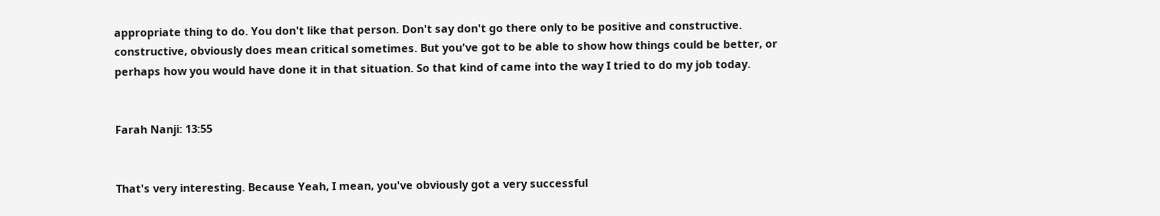appropriate thing to do. You don't like that person. Don't say don't go there only to be positive and constructive. constructive, obviously does mean critical sometimes. But you've got to be able to show how things could be better, or perhaps how you would have done it in that situation. So that kind of came into the way I tried to do my job today.


Farah Nanji: 13:55


That's very interesting. Because Yeah, I mean, you've obviously got a very successful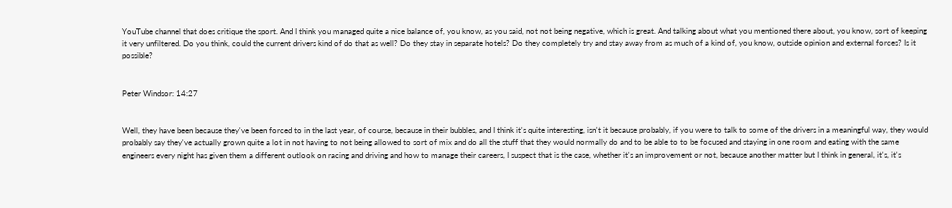YouTube channel that does critique the sport. And I think you managed quite a nice balance of, you know, as you said, not not being negative, which is great. And talking about what you mentioned there about, you know, sort of keeping it very unfiltered. Do you think, could the current drivers kind of do that as well? Do they stay in separate hotels? Do they completely try and stay away from as much of a kind of, you know, outside opinion and external forces? Is it possible?


Peter Windsor: 14:27


Well, they have been because they've been forced to in the last year, of course, because in their bubbles, and I think it's quite interesting, isn't it because probably, if you were to talk to some of the drivers in a meaningful way, they would probably say they've actually grown quite a lot in not having to not being allowed to sort of mix and do all the stuff that they would normally do and to be able to to be focused and staying in one room and eating with the same engineers every night has given them a different outlook on racing and driving and how to manage their careers, I suspect that is the case, whether it's an improvement or not, because another matter but I think in general, it's, it's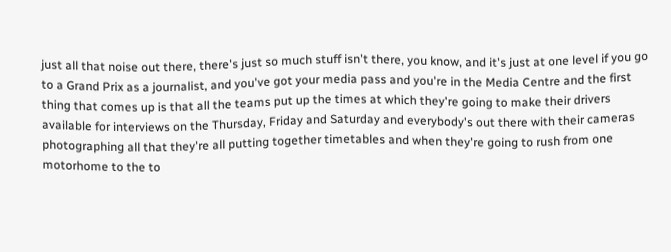just all that noise out there, there's just so much stuff isn't there, you know, and it's just at one level if you go to a Grand Prix as a journalist, and you've got your media pass and you're in the Media Centre and the first thing that comes up is that all the teams put up the times at which they're going to make their drivers available for interviews on the Thursday, Friday and Saturday and everybody's out there with their cameras photographing all that they're all putting together timetables and when they're going to rush from one motorhome to the to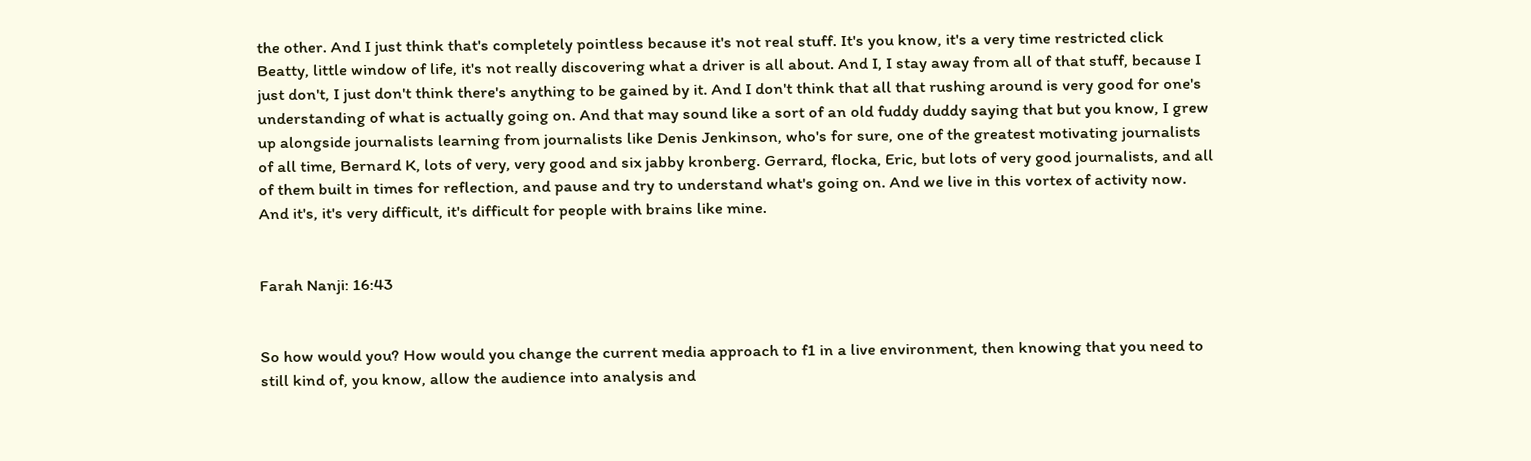the other. And I just think that's completely pointless because it's not real stuff. It's you know, it's a very time restricted click Beatty, little window of life, it's not really discovering what a driver is all about. And I, I stay away from all of that stuff, because I just don't, I just don't think there's anything to be gained by it. And I don't think that all that rushing around is very good for one's understanding of what is actually going on. And that may sound like a sort of an old fuddy duddy saying that but you know, I grew up alongside journalists learning from journalists like Denis Jenkinson, who's for sure, one of the greatest motivating journalists of all time, Bernard K, lots of very, very good and six jabby kronberg. Gerrard, flocka, Eric, but lots of very good journalists, and all of them built in times for reflection, and pause and try to understand what's going on. And we live in this vortex of activity now. And it's, it's very difficult, it's difficult for people with brains like mine.


Farah Nanji: 16:43


So how would you? How would you change the current media approach to f1 in a live environment, then knowing that you need to still kind of, you know, allow the audience into analysis and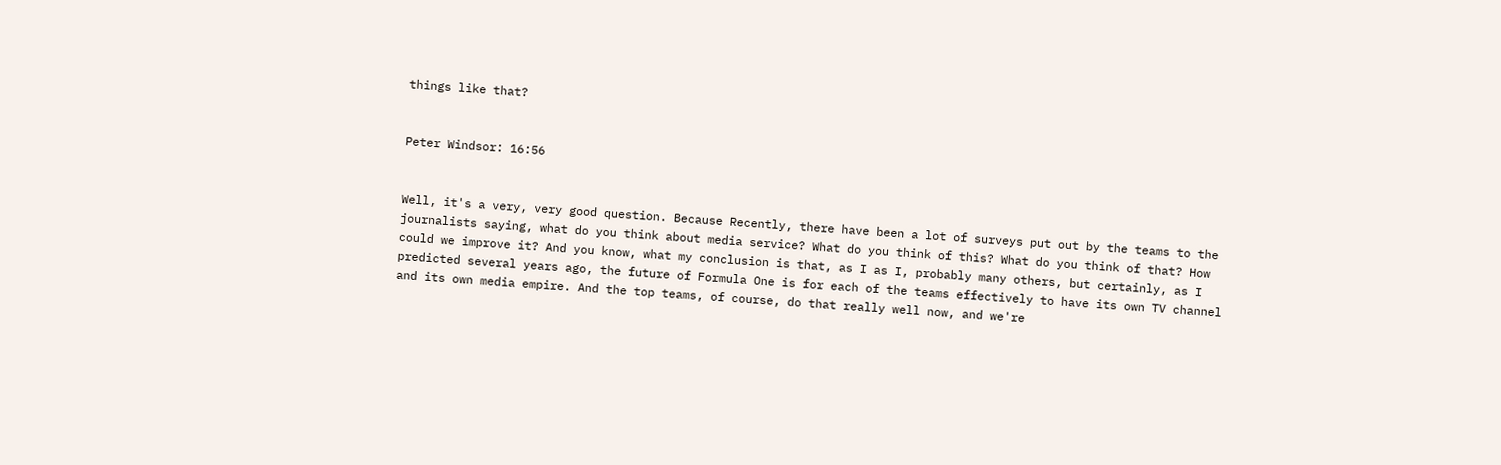things like that?


Peter Windsor: 16:56


Well, it's a very, very good question. Because Recently, there have been a lot of surveys put out by the teams to the journalists saying, what do you think about media service? What do you think of this? What do you think of that? How could we improve it? And you know, what my conclusion is that, as I as I, probably many others, but certainly, as I predicted several years ago, the future of Formula One is for each of the teams effectively to have its own TV channel and its own media empire. And the top teams, of course, do that really well now, and we're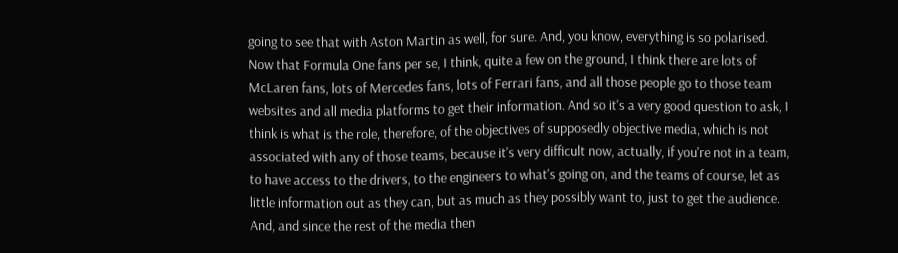going to see that with Aston Martin as well, for sure. And, you know, everything is so polarised. Now that Formula One fans per se, I think, quite a few on the ground, I think there are lots of McLaren fans, lots of Mercedes fans, lots of Ferrari fans, and all those people go to those team websites and all media platforms to get their information. And so it's a very good question to ask, I think is what is the role, therefore, of the objectives of supposedly objective media, which is not associated with any of those teams, because it's very difficult now, actually, if you're not in a team, to have access to the drivers, to the engineers to what's going on, and the teams of course, let as little information out as they can, but as much as they possibly want to, just to get the audience. And, and since the rest of the media then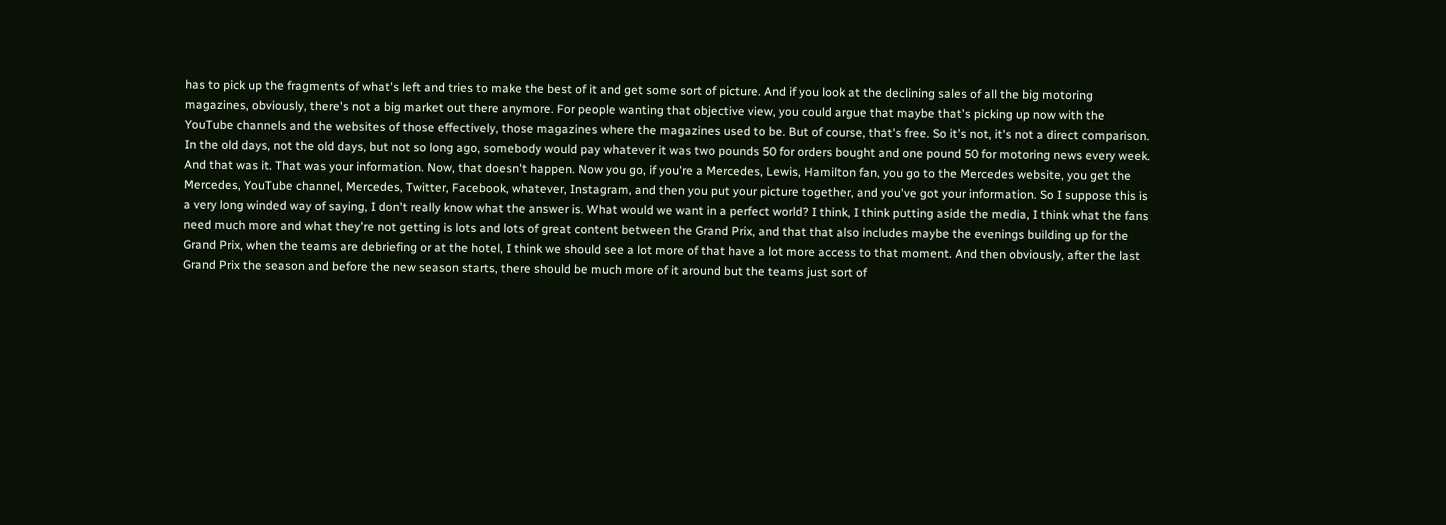has to pick up the fragments of what's left and tries to make the best of it and get some sort of picture. And if you look at the declining sales of all the big motoring magazines, obviously, there's not a big market out there anymore. For people wanting that objective view, you could argue that maybe that's picking up now with the YouTube channels and the websites of those effectively, those magazines where the magazines used to be. But of course, that's free. So it's not, it's not a direct comparison. In the old days, not the old days, but not so long ago, somebody would pay whatever it was two pounds 50 for orders bought and one pound 50 for motoring news every week. And that was it. That was your information. Now, that doesn't happen. Now you go, if you're a Mercedes, Lewis, Hamilton fan, you go to the Mercedes website, you get the Mercedes, YouTube channel, Mercedes, Twitter, Facebook, whatever, Instagram, and then you put your picture together, and you've got your information. So I suppose this is a very long winded way of saying, I don't really know what the answer is. What would we want in a perfect world? I think, I think putting aside the media, I think what the fans need much more and what they're not getting is lots and lots of great content between the Grand Prix, and that that also includes maybe the evenings building up for the Grand Prix, when the teams are debriefing or at the hotel, I think we should see a lot more of that have a lot more access to that moment. And then obviously, after the last Grand Prix the season and before the new season starts, there should be much more of it around but the teams just sort of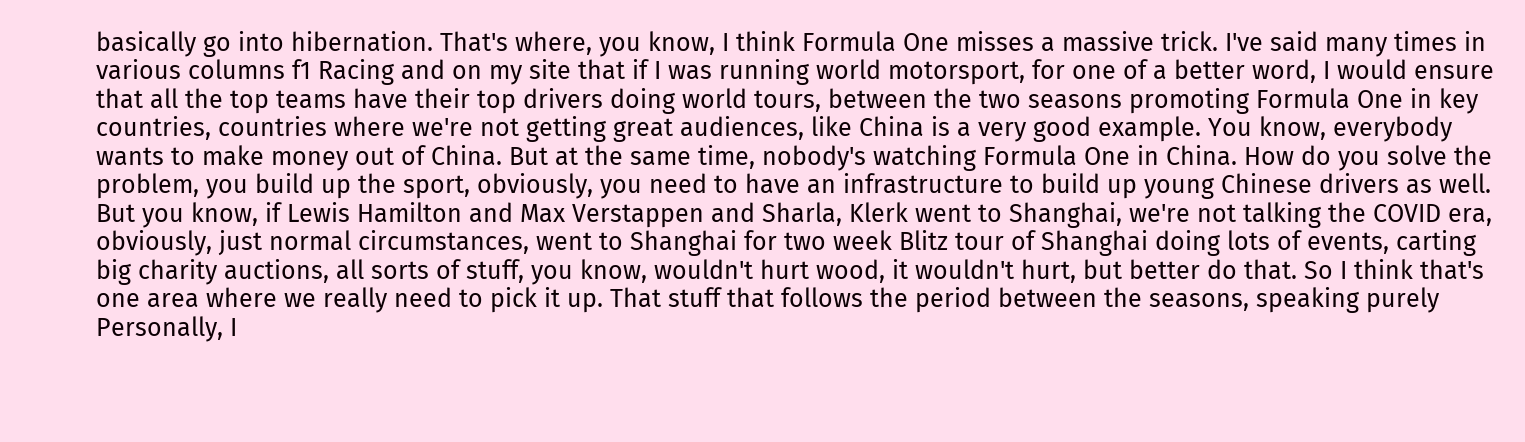basically go into hibernation. That's where, you know, I think Formula One misses a massive trick. I've said many times in various columns f1 Racing and on my site that if I was running world motorsport, for one of a better word, I would ensure that all the top teams have their top drivers doing world tours, between the two seasons promoting Formula One in key countries, countries where we're not getting great audiences, like China is a very good example. You know, everybody wants to make money out of China. But at the same time, nobody's watching Formula One in China. How do you solve the problem, you build up the sport, obviously, you need to have an infrastructure to build up young Chinese drivers as well. But you know, if Lewis Hamilton and Max Verstappen and Sharla, Klerk went to Shanghai, we're not talking the COVID era, obviously, just normal circumstances, went to Shanghai for two week Blitz tour of Shanghai doing lots of events, carting big charity auctions, all sorts of stuff, you know, wouldn't hurt wood, it wouldn't hurt, but better do that. So I think that's one area where we really need to pick it up. That stuff that follows the period between the seasons, speaking purely Personally, I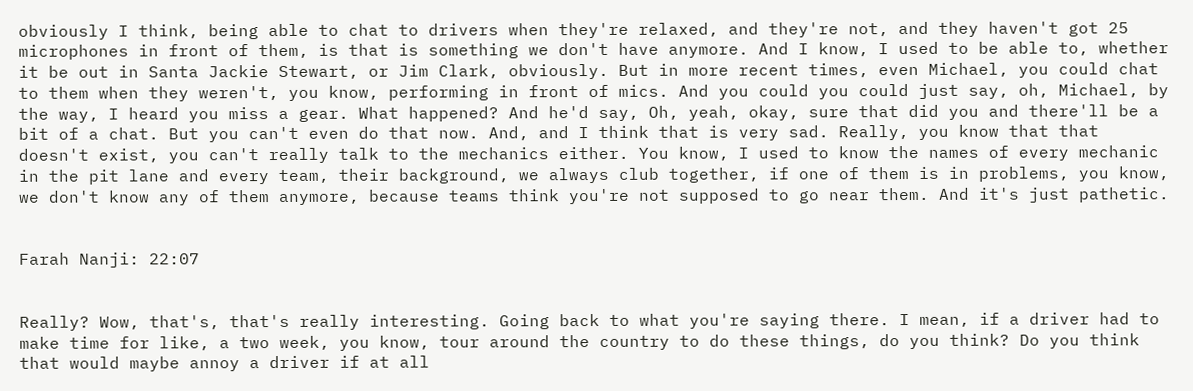obviously I think, being able to chat to drivers when they're relaxed, and they're not, and they haven't got 25 microphones in front of them, is that is something we don't have anymore. And I know, I used to be able to, whether it be out in Santa Jackie Stewart, or Jim Clark, obviously. But in more recent times, even Michael, you could chat to them when they weren't, you know, performing in front of mics. And you could you could just say, oh, Michael, by the way, I heard you miss a gear. What happened? And he'd say, Oh, yeah, okay, sure that did you and there'll be a bit of a chat. But you can't even do that now. And, and I think that is very sad. Really, you know that that doesn't exist, you can't really talk to the mechanics either. You know, I used to know the names of every mechanic in the pit lane and every team, their background, we always club together, if one of them is in problems, you know, we don't know any of them anymore, because teams think you're not supposed to go near them. And it's just pathetic.


Farah Nanji: 22:07


Really? Wow, that's, that's really interesting. Going back to what you're saying there. I mean, if a driver had to make time for like, a two week, you know, tour around the country to do these things, do you think? Do you think that would maybe annoy a driver if at all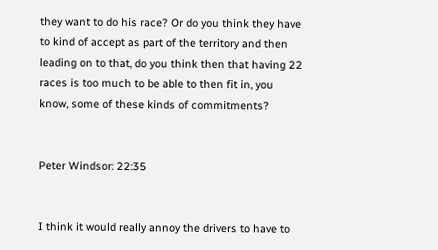they want to do his race? Or do you think they have to kind of accept as part of the territory and then leading on to that, do you think then that having 22 races is too much to be able to then fit in, you know, some of these kinds of commitments?


Peter Windsor: 22:35


I think it would really annoy the drivers to have to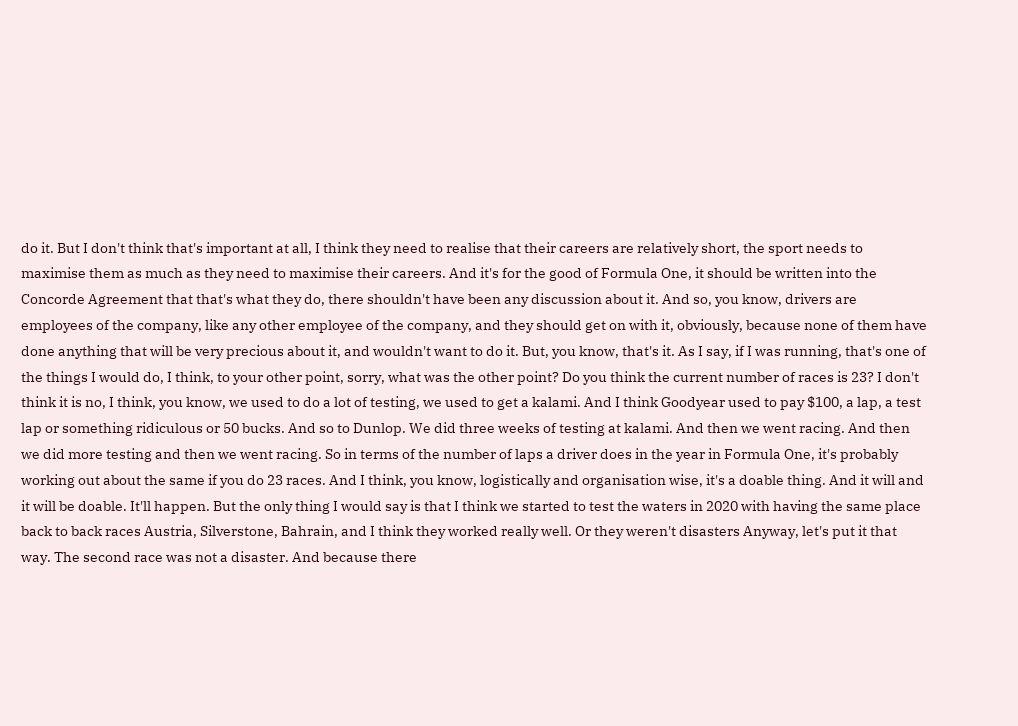do it. But I don't think that's important at all, I think they need to realise that their careers are relatively short, the sport needs to maximise them as much as they need to maximise their careers. And it's for the good of Formula One, it should be written into the Concorde Agreement that that's what they do, there shouldn't have been any discussion about it. And so, you know, drivers are employees of the company, like any other employee of the company, and they should get on with it, obviously, because none of them have done anything that will be very precious about it, and wouldn't want to do it. But, you know, that's it. As I say, if I was running, that's one of the things I would do, I think, to your other point, sorry, what was the other point? Do you think the current number of races is 23? I don't think it is no, I think, you know, we used to do a lot of testing, we used to get a kalami. And I think Goodyear used to pay $100, a lap, a test lap or something ridiculous or 50 bucks. And so to Dunlop. We did three weeks of testing at kalami. And then we went racing. And then we did more testing and then we went racing. So in terms of the number of laps a driver does in the year in Formula One, it's probably working out about the same if you do 23 races. And I think, you know, logistically and organisation wise, it's a doable thing. And it will and it will be doable. It'll happen. But the only thing I would say is that I think we started to test the waters in 2020 with having the same place back to back races Austria, Silverstone, Bahrain, and I think they worked really well. Or they weren't disasters Anyway, let's put it that way. The second race was not a disaster. And because there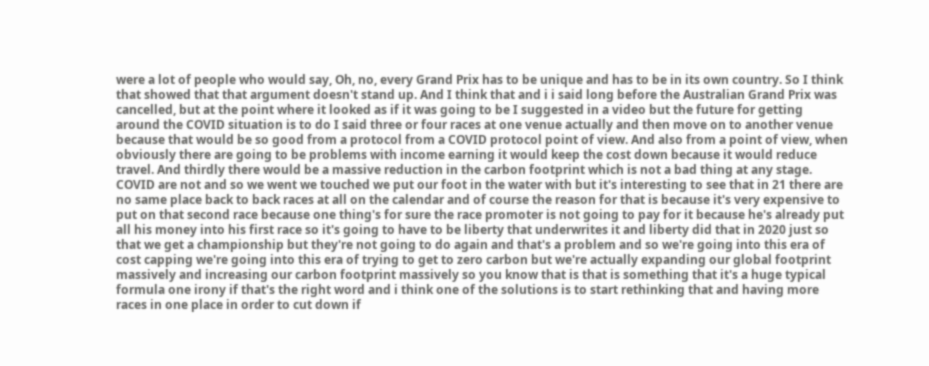were a lot of people who would say, Oh, no, every Grand Prix has to be unique and has to be in its own country. So I think that showed that that argument doesn't stand up. And I think that and i i said long before the Australian Grand Prix was cancelled, but at the point where it looked as if it was going to be I suggested in a video but the future for getting around the COVID situation is to do I said three or four races at one venue actually and then move on to another venue because that would be so good from a protocol from a COVID protocol point of view. And also from a point of view, when obviously there are going to be problems with income earning it would keep the cost down because it would reduce travel. And thirdly there would be a massive reduction in the carbon footprint which is not a bad thing at any stage. COVID are not and so we went we touched we put our foot in the water with but it's interesting to see that in 21 there are no same place back to back races at all on the calendar and of course the reason for that is because it's very expensive to put on that second race because one thing's for sure the race promoter is not going to pay for it because he's already put all his money into his first race so it's going to have to be liberty that underwrites it and liberty did that in 2020 just so that we get a championship but they're not going to do again and that's a problem and so we're going into this era of cost capping we're going into this era of trying to get to zero carbon but we're actually expanding our global footprint massively and increasing our carbon footprint massively so you know that is that is something that it's a huge typical formula one irony if that's the right word and i think one of the solutions is to start rethinking that and having more races in one place in order to cut down if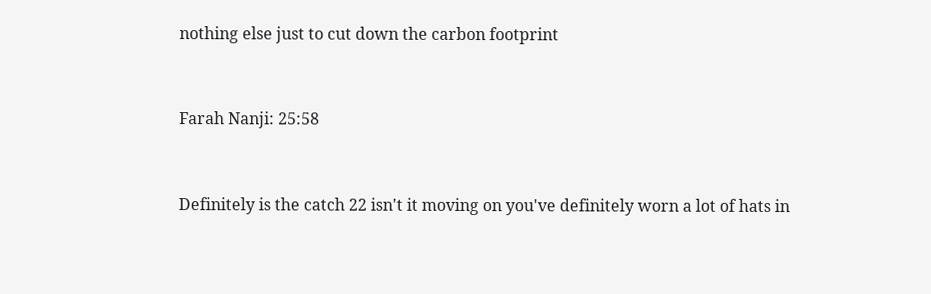nothing else just to cut down the carbon footprint


Farah Nanji: 25:58


Definitely is the catch 22 isn't it moving on you've definitely worn a lot of hats in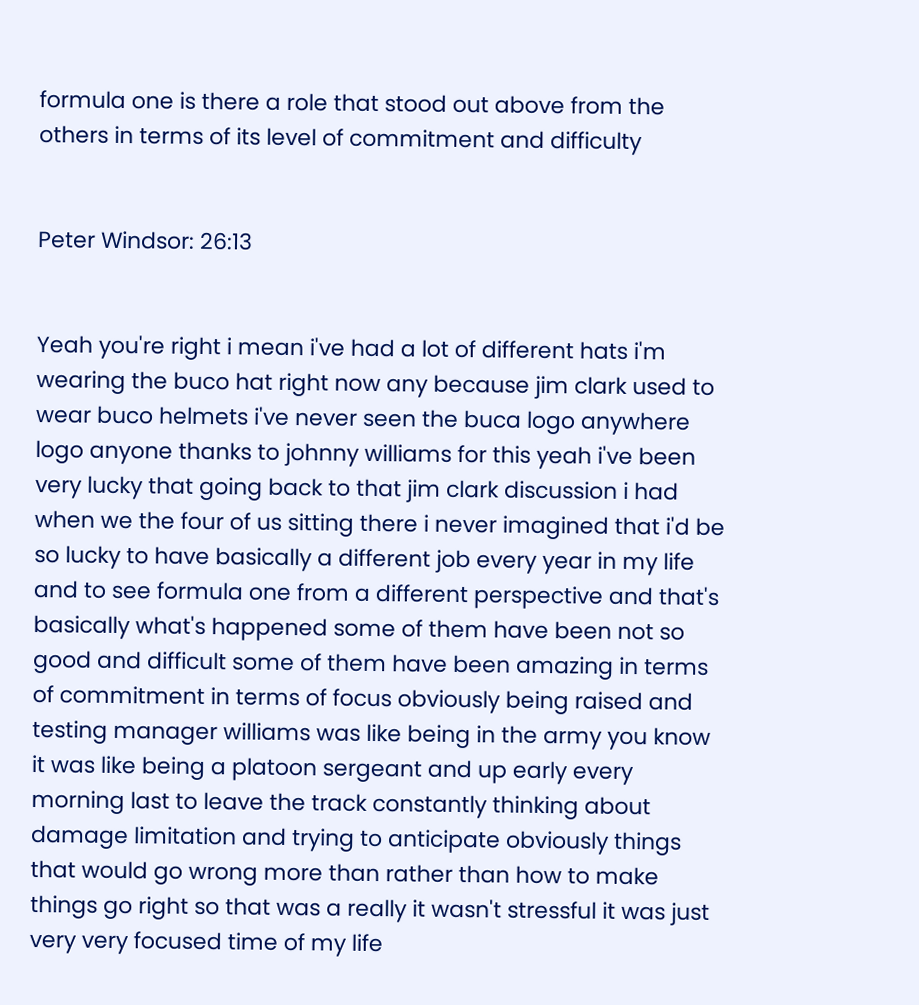formula one is there a role that stood out above from the others in terms of its level of commitment and difficulty


Peter Windsor: 26:13


Yeah you're right i mean i've had a lot of different hats i'm wearing the buco hat right now any because jim clark used to wear buco helmets i've never seen the buca logo anywhere logo anyone thanks to johnny williams for this yeah i've been very lucky that going back to that jim clark discussion i had when we the four of us sitting there i never imagined that i'd be so lucky to have basically a different job every year in my life and to see formula one from a different perspective and that's basically what's happened some of them have been not so good and difficult some of them have been amazing in terms of commitment in terms of focus obviously being raised and testing manager williams was like being in the army you know it was like being a platoon sergeant and up early every morning last to leave the track constantly thinking about damage limitation and trying to anticipate obviously things that would go wrong more than rather than how to make things go right so that was a really it wasn't stressful it was just very very focused time of my life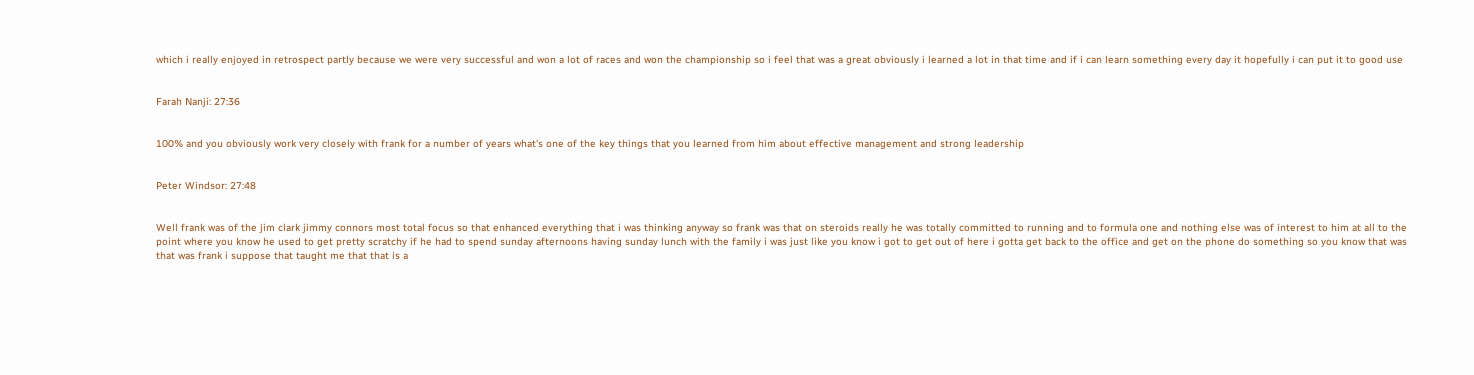which i really enjoyed in retrospect partly because we were very successful and won a lot of races and won the championship so i feel that was a great obviously i learned a lot in that time and if i can learn something every day it hopefully i can put it to good use


Farah Nanji: 27:36


100% and you obviously work very closely with frank for a number of years what's one of the key things that you learned from him about effective management and strong leadership


Peter Windsor: 27:48


Well frank was of the jim clark jimmy connors most total focus so that enhanced everything that i was thinking anyway so frank was that on steroids really he was totally committed to running and to formula one and nothing else was of interest to him at all to the point where you know he used to get pretty scratchy if he had to spend sunday afternoons having sunday lunch with the family i was just like you know i got to get out of here i gotta get back to the office and get on the phone do something so you know that was that was frank i suppose that taught me that that is a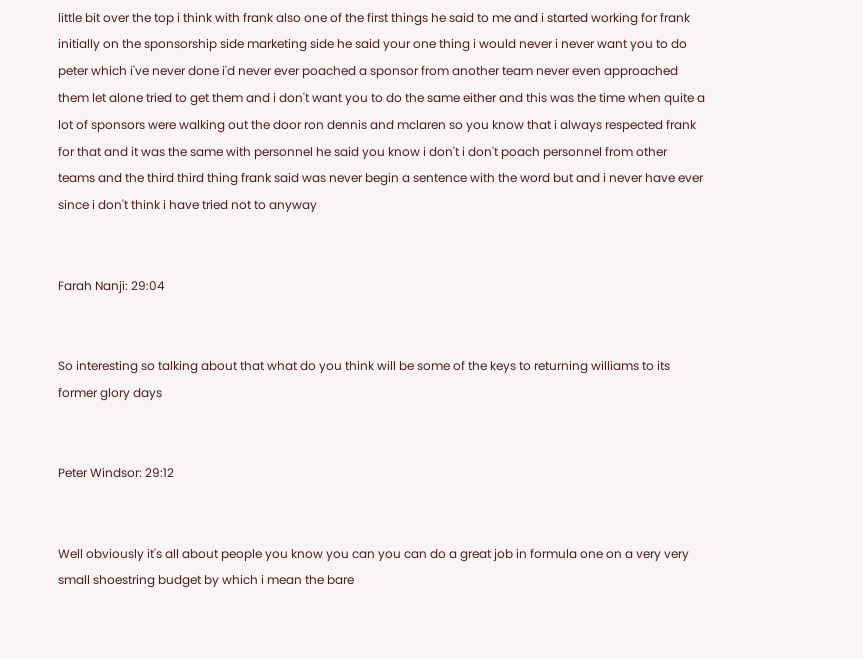little bit over the top i think with frank also one of the first things he said to me and i started working for frank initially on the sponsorship side marketing side he said your one thing i would never i never want you to do peter which i've never done i'd never ever poached a sponsor from another team never even approached them let alone tried to get them and i don't want you to do the same either and this was the time when quite a lot of sponsors were walking out the door ron dennis and mclaren so you know that i always respected frank for that and it was the same with personnel he said you know i don't i don't poach personnel from other teams and the third third thing frank said was never begin a sentence with the word but and i never have ever since i don't think i have tried not to anyway


Farah Nanji: 29:04


So interesting so talking about that what do you think will be some of the keys to returning williams to its former glory days


Peter Windsor: 29:12


Well obviously it's all about people you know you can you can do a great job in formula one on a very very small shoestring budget by which i mean the bare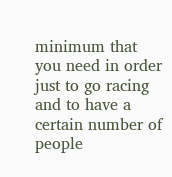minimum that you need in order just to go racing and to have a certain number of people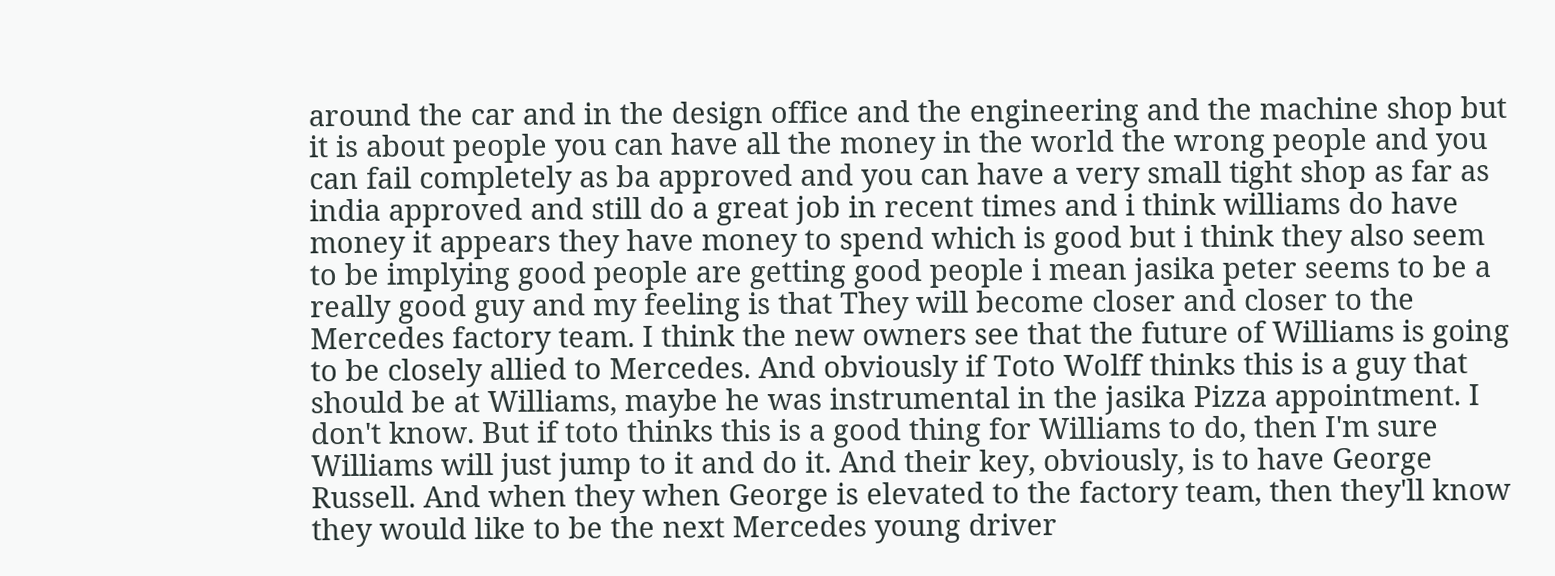around the car and in the design office and the engineering and the machine shop but it is about people you can have all the money in the world the wrong people and you can fail completely as ba approved and you can have a very small tight shop as far as india approved and still do a great job in recent times and i think williams do have money it appears they have money to spend which is good but i think they also seem to be implying good people are getting good people i mean jasika peter seems to be a really good guy and my feeling is that They will become closer and closer to the Mercedes factory team. I think the new owners see that the future of Williams is going to be closely allied to Mercedes. And obviously if Toto Wolff thinks this is a guy that should be at Williams, maybe he was instrumental in the jasika Pizza appointment. I don't know. But if toto thinks this is a good thing for Williams to do, then I'm sure Williams will just jump to it and do it. And their key, obviously, is to have George Russell. And when they when George is elevated to the factory team, then they'll know they would like to be the next Mercedes young driver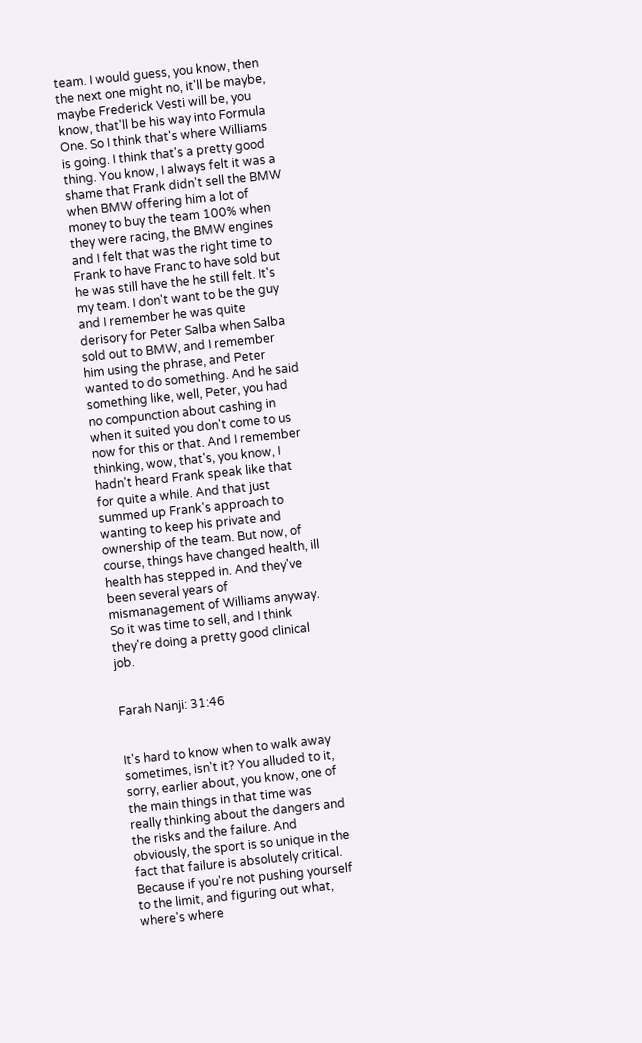team. I would guess, you know, then the next one might no, it'll be maybe, maybe Frederick Vesti will be, you know, that'll be his way into Formula One. So I think that's where Williams is going. I think that's a pretty good thing. You know, I always felt it was a shame that Frank didn't sell the BMW when BMW offering him a lot of money to buy the team 100% when they were racing, the BMW engines and I felt that was the right time to Frank to have Franc to have sold but he was still have the he still felt. It's my team. I don't want to be the guy and I remember he was quite derisory for Peter Salba when Salba sold out to BMW, and I remember him using the phrase, and Peter wanted to do something. And he said something like, well, Peter, you had no compunction about cashing in when it suited you don't come to us now for this or that. And I remember thinking, wow, that's, you know, I hadn't heard Frank speak like that for quite a while. And that just summed up Frank's approach to wanting to keep his private and ownership of the team. But now, of course, things have changed health, ill health has stepped in. And they've been several years of mismanagement of Williams anyway. So it was time to sell, and I think they're doing a pretty good clinical job.


Farah Nanji: 31:46


It's hard to know when to walk away sometimes, isn't it? You alluded to it, sorry, earlier about, you know, one of the main things in that time was really thinking about the dangers and the risks and the failure. And obviously, the sport is so unique in the fact that failure is absolutely critical. Because if you're not pushing yourself to the limit, and figuring out what, where's where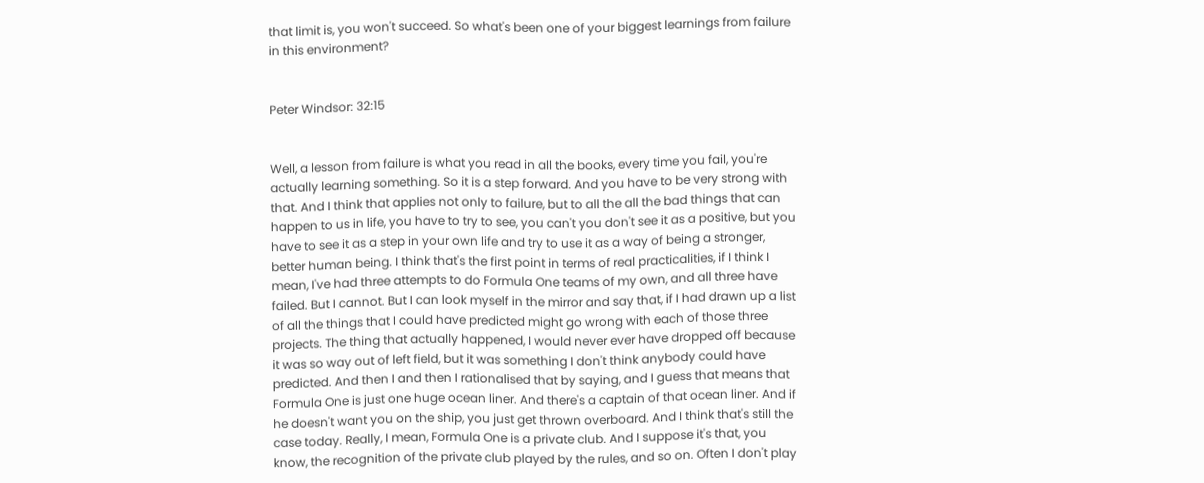that limit is, you won't succeed. So what's been one of your biggest learnings from failure in this environment?


Peter Windsor: 32:15


Well, a lesson from failure is what you read in all the books, every time you fail, you're actually learning something. So it is a step forward. And you have to be very strong with that. And I think that applies not only to failure, but to all the all the bad things that can happen to us in life, you have to try to see, you can't you don't see it as a positive, but you have to see it as a step in your own life and try to use it as a way of being a stronger, better human being. I think that's the first point in terms of real practicalities, if I think I mean, I've had three attempts to do Formula One teams of my own, and all three have failed. But I cannot. But I can look myself in the mirror and say that, if I had drawn up a list of all the things that I could have predicted might go wrong with each of those three projects. The thing that actually happened, I would never ever have dropped off because it was so way out of left field, but it was something I don't think anybody could have predicted. And then I and then I rationalised that by saying, and I guess that means that Formula One is just one huge ocean liner. And there's a captain of that ocean liner. And if he doesn't want you on the ship, you just get thrown overboard. And I think that's still the case today. Really, I mean, Formula One is a private club. And I suppose it's that, you know, the recognition of the private club played by the rules, and so on. Often I don't play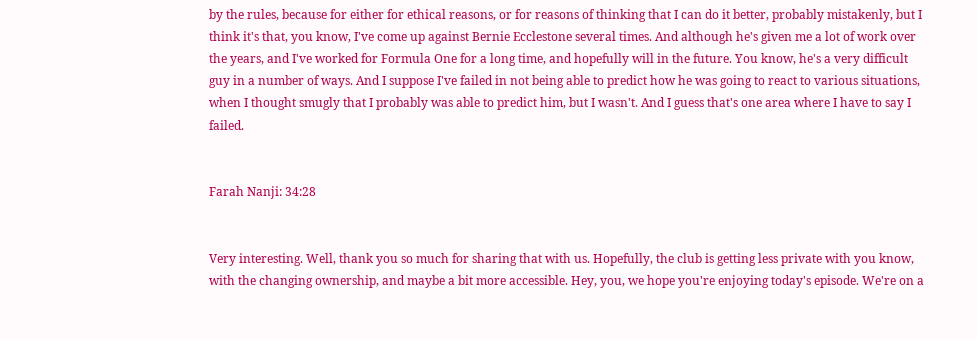by the rules, because for either for ethical reasons, or for reasons of thinking that I can do it better, probably mistakenly, but I think it's that, you know, I've come up against Bernie Ecclestone several times. And although he's given me a lot of work over the years, and I've worked for Formula One for a long time, and hopefully will in the future. You know, he's a very difficult guy in a number of ways. And I suppose I've failed in not being able to predict how he was going to react to various situations, when I thought smugly that I probably was able to predict him, but I wasn't. And I guess that's one area where I have to say I failed.


Farah Nanji: 34:28


Very interesting. Well, thank you so much for sharing that with us. Hopefully, the club is getting less private with you know, with the changing ownership, and maybe a bit more accessible. Hey, you, we hope you're enjoying today's episode. We're on a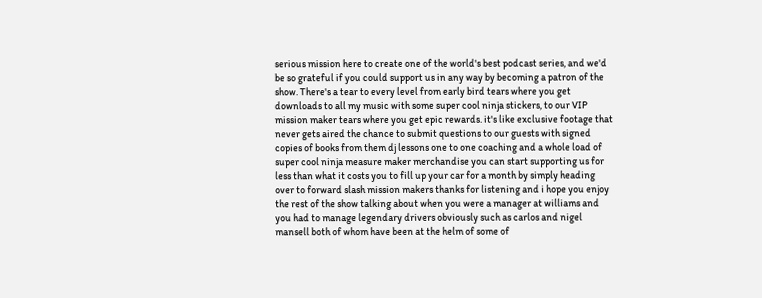serious mission here to create one of the world's best podcast series, and we'd be so grateful if you could support us in any way by becoming a patron of the show. There's a tear to every level from early bird tears where you get downloads to all my music with some super cool ninja stickers, to our VIP mission maker tears where you get epic rewards. it's like exclusive footage that never gets aired the chance to submit questions to our guests with signed copies of books from them dj lessons one to one coaching and a whole load of super cool ninja measure maker merchandise you can start supporting us for less than what it costs you to fill up your car for a month by simply heading over to forward slash mission makers thanks for listening and i hope you enjoy the rest of the show talking about when you were a manager at williams and you had to manage legendary drivers obviously such as carlos and nigel mansell both of whom have been at the helm of some of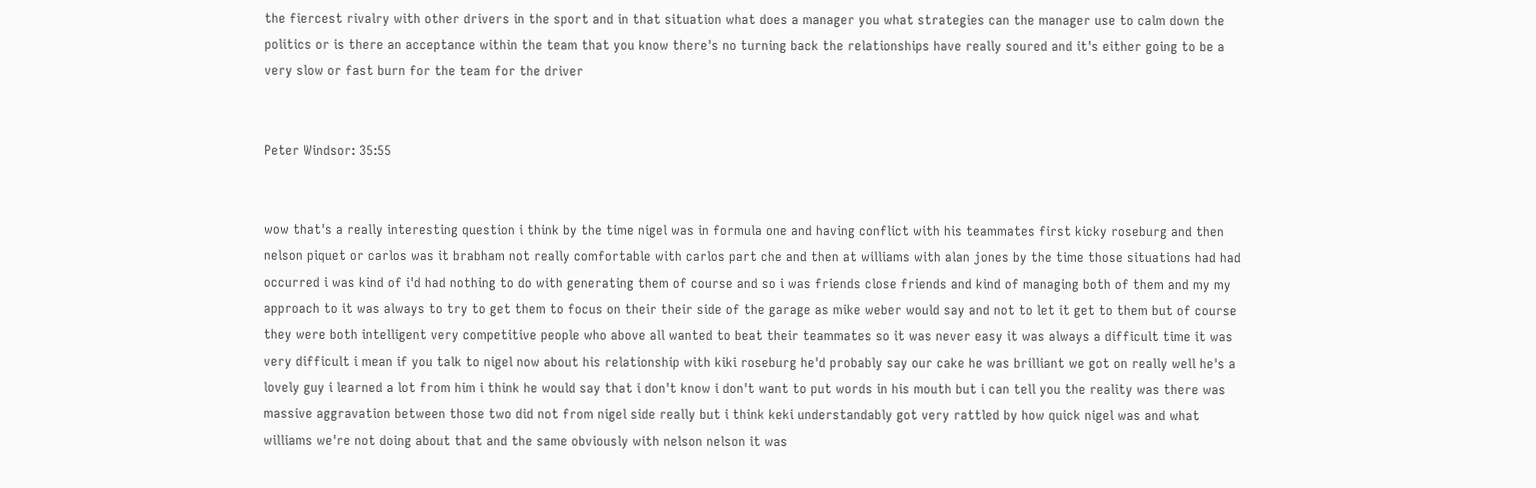the fiercest rivalry with other drivers in the sport and in that situation what does a manager you what strategies can the manager use to calm down the politics or is there an acceptance within the team that you know there's no turning back the relationships have really soured and it's either going to be a very slow or fast burn for the team for the driver


Peter Windsor: 35:55


wow that's a really interesting question i think by the time nigel was in formula one and having conflict with his teammates first kicky roseburg and then nelson piquet or carlos was it brabham not really comfortable with carlos part che and then at williams with alan jones by the time those situations had had occurred i was kind of i'd had nothing to do with generating them of course and so i was friends close friends and kind of managing both of them and my my approach to it was always to try to get them to focus on their their side of the garage as mike weber would say and not to let it get to them but of course they were both intelligent very competitive people who above all wanted to beat their teammates so it was never easy it was always a difficult time it was very difficult i mean if you talk to nigel now about his relationship with kiki roseburg he'd probably say our cake he was brilliant we got on really well he's a lovely guy i learned a lot from him i think he would say that i don't know i don't want to put words in his mouth but i can tell you the reality was there was massive aggravation between those two did not from nigel side really but i think keki understandably got very rattled by how quick nigel was and what williams we're not doing about that and the same obviously with nelson nelson it was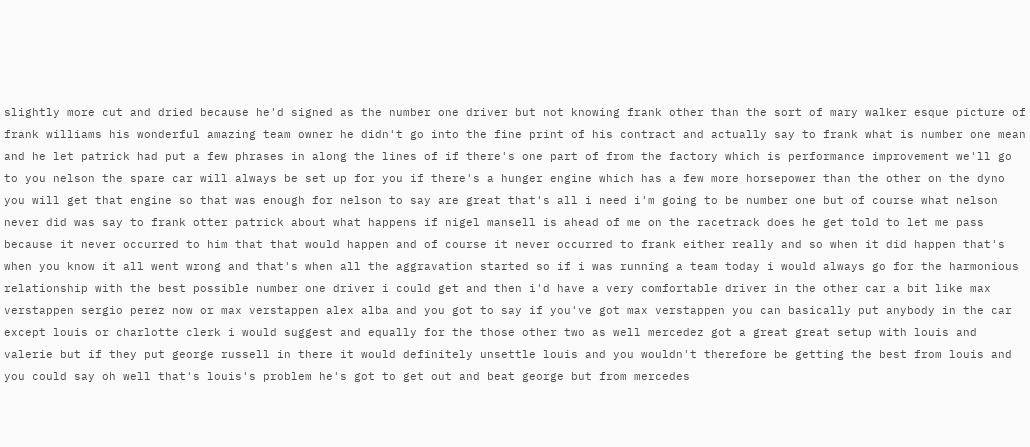slightly more cut and dried because he'd signed as the number one driver but not knowing frank other than the sort of mary walker esque picture of frank williams his wonderful amazing team owner he didn't go into the fine print of his contract and actually say to frank what is number one mean and he let patrick had put a few phrases in along the lines of if there's one part of from the factory which is performance improvement we'll go to you nelson the spare car will always be set up for you if there's a hunger engine which has a few more horsepower than the other on the dyno you will get that engine so that was enough for nelson to say are great that's all i need i'm going to be number one but of course what nelson never did was say to frank otter patrick about what happens if nigel mansell is ahead of me on the racetrack does he get told to let me pass because it never occurred to him that that would happen and of course it never occurred to frank either really and so when it did happen that's when you know it all went wrong and that's when all the aggravation started so if i was running a team today i would always go for the harmonious relationship with the best possible number one driver i could get and then i'd have a very comfortable driver in the other car a bit like max verstappen sergio perez now or max verstappen alex alba and you got to say if you've got max verstappen you can basically put anybody in the car except louis or charlotte clerk i would suggest and equally for the those other two as well mercedez got a great great setup with louis and valerie but if they put george russell in there it would definitely unsettle louis and you wouldn't therefore be getting the best from louis and you could say oh well that's louis's problem he's got to get out and beat george but from mercedes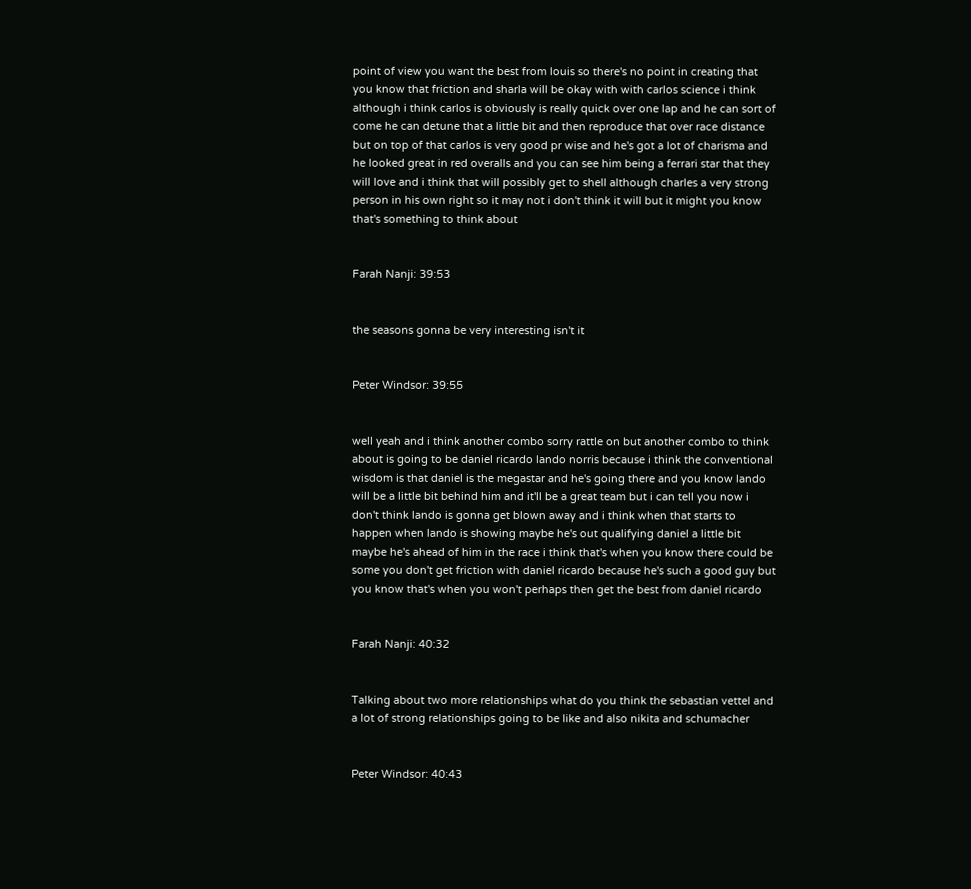point of view you want the best from louis so there's no point in creating that you know that friction and sharla will be okay with with carlos science i think although i think carlos is obviously is really quick over one lap and he can sort of come he can detune that a little bit and then reproduce that over race distance but on top of that carlos is very good pr wise and he's got a lot of charisma and he looked great in red overalls and you can see him being a ferrari star that they will love and i think that will possibly get to shell although charles a very strong person in his own right so it may not i don't think it will but it might you know that's something to think about


Farah Nanji: 39:53


the seasons gonna be very interesting isn't it


Peter Windsor: 39:55


well yeah and i think another combo sorry rattle on but another combo to think about is going to be daniel ricardo lando norris because i think the conventional wisdom is that daniel is the megastar and he's going there and you know lando will be a little bit behind him and it'll be a great team but i can tell you now i don't think lando is gonna get blown away and i think when that starts to happen when lando is showing maybe he's out qualifying daniel a little bit maybe he's ahead of him in the race i think that's when you know there could be some you don't get friction with daniel ricardo because he's such a good guy but you know that's when you won't perhaps then get the best from daniel ricardo


Farah Nanji: 40:32


Talking about two more relationships what do you think the sebastian vettel and a lot of strong relationships going to be like and also nikita and schumacher


Peter Windsor: 40:43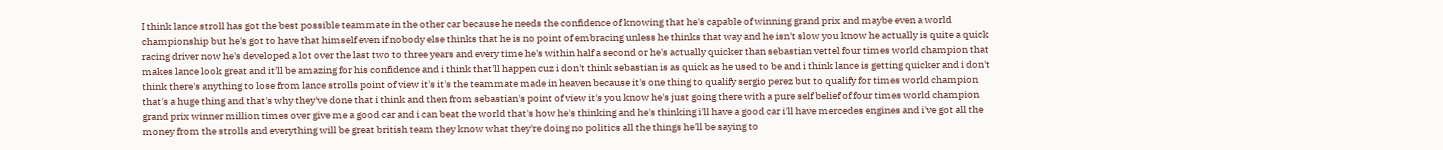I think lance stroll has got the best possible teammate in the other car because he needs the confidence of knowing that he's capable of winning grand prix and maybe even a world championship but he's got to have that himself even if nobody else thinks that he is no point of embracing unless he thinks that way and he isn't slow you know he actually is quite a quick racing driver now he's developed a lot over the last two to three years and every time he's within half a second or he's actually quicker than sebastian vettel four times world champion that makes lance look great and it'll be amazing for his confidence and i think that'll happen cuz i don't think sebastian is as quick as he used to be and i think lance is getting quicker and i don't think there's anything to lose from lance strolls point of view it's it's the teammate made in heaven because it's one thing to qualify sergio perez but to qualify for times world champion that's a huge thing and that's why they've done that i think and then from sebastian's point of view it's you know he's just going there with a pure self belief of four times world champion grand prix winner million times over give me a good car and i can beat the world that's how he's thinking and he's thinking i'll have a good car i'll have mercedes engines and i've got all the money from the strolls and everything will be great british team they know what they're doing no politics all the things he'll be saying to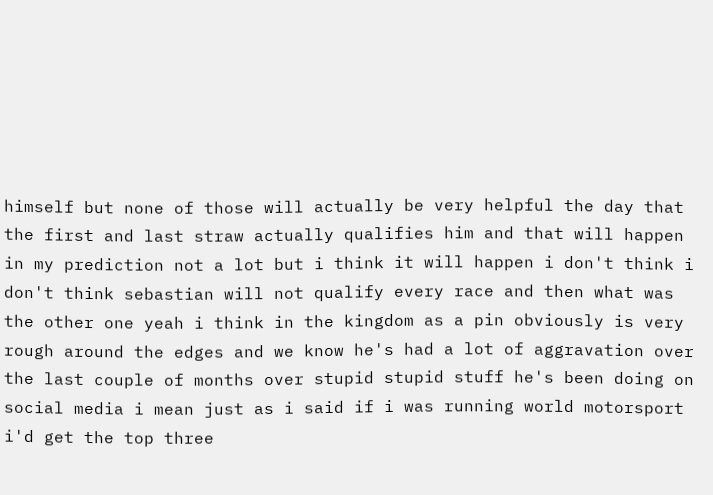himself but none of those will actually be very helpful the day that the first and last straw actually qualifies him and that will happen in my prediction not a lot but i think it will happen i don't think i don't think sebastian will not qualify every race and then what was the other one yeah i think in the kingdom as a pin obviously is very rough around the edges and we know he's had a lot of aggravation over the last couple of months over stupid stupid stuff he's been doing on social media i mean just as i said if i was running world motorsport i'd get the top three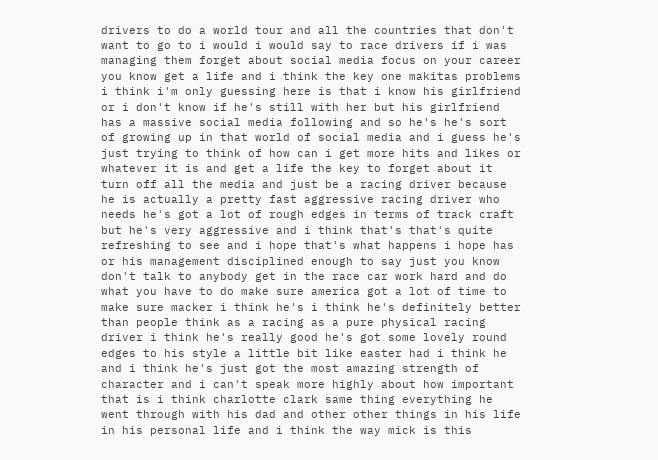drivers to do a world tour and all the countries that don't want to go to i would i would say to race drivers if i was managing them forget about social media focus on your career you know get a life and i think the key one makitas problems i think i'm only guessing here is that i know his girlfriend or i don't know if he's still with her but his girlfriend has a massive social media following and so he's he's sort of growing up in that world of social media and i guess he's just trying to think of how can i get more hits and likes or whatever it is and get a life the key to forget about it turn off all the media and just be a racing driver because he is actually a pretty fast aggressive racing driver who needs he's got a lot of rough edges in terms of track craft but he's very aggressive and i think that's that's quite refreshing to see and i hope that's what happens i hope has or his management disciplined enough to say just you know don't talk to anybody get in the race car work hard and do what you have to do make sure america got a lot of time to make sure macker i think he's i think he's definitely better than people think as a racing as a pure physical racing driver i think he's really good he's got some lovely round edges to his style a little bit like easter had i think he and i think he's just got the most amazing strength of character and i can't speak more highly about how important that is i think charlotte clark same thing everything he went through with his dad and other other things in his life in his personal life and i think the way mick is this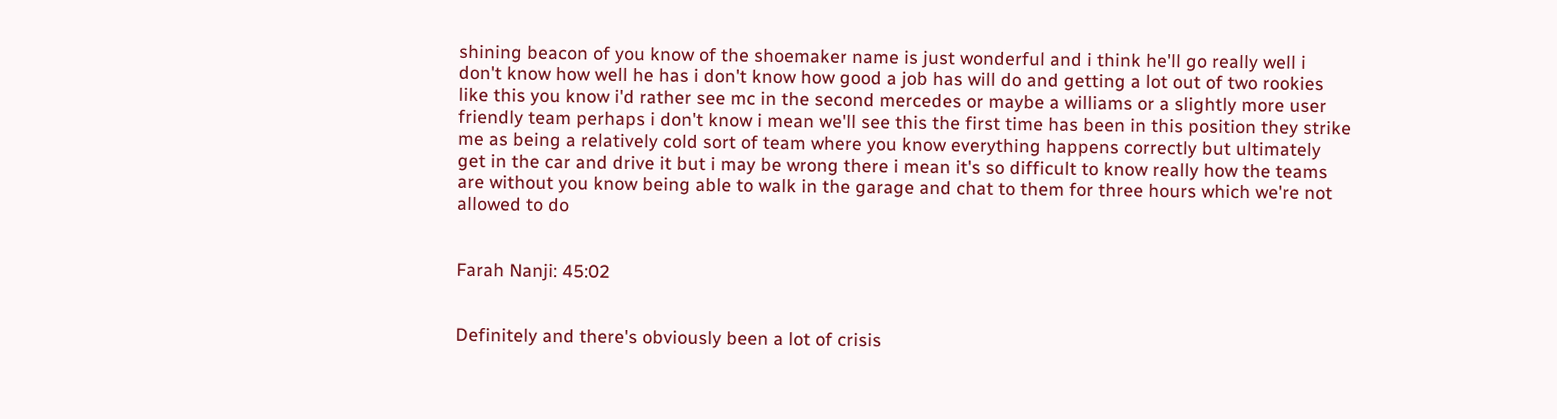shining beacon of you know of the shoemaker name is just wonderful and i think he'll go really well i don't know how well he has i don't know how good a job has will do and getting a lot out of two rookies like this you know i'd rather see mc in the second mercedes or maybe a williams or a slightly more user friendly team perhaps i don't know i mean we'll see this the first time has been in this position they strike me as being a relatively cold sort of team where you know everything happens correctly but ultimately get in the car and drive it but i may be wrong there i mean it's so difficult to know really how the teams are without you know being able to walk in the garage and chat to them for three hours which we're not allowed to do


Farah Nanji: 45:02


Definitely and there's obviously been a lot of crisis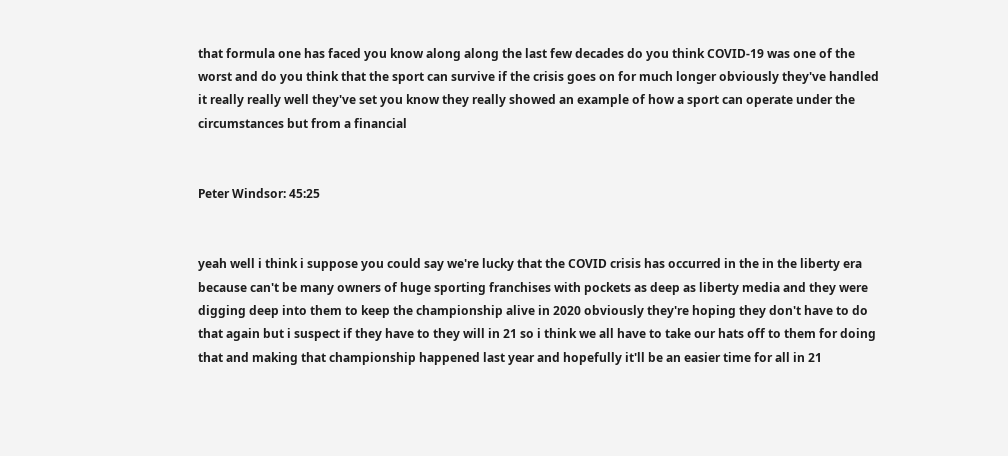that formula one has faced you know along along the last few decades do you think COVID-19 was one of the worst and do you think that the sport can survive if the crisis goes on for much longer obviously they've handled it really really well they've set you know they really showed an example of how a sport can operate under the circumstances but from a financial


Peter Windsor: 45:25


yeah well i think i suppose you could say we're lucky that the COVID crisis has occurred in the in the liberty era because can't be many owners of huge sporting franchises with pockets as deep as liberty media and they were digging deep into them to keep the championship alive in 2020 obviously they're hoping they don't have to do that again but i suspect if they have to they will in 21 so i think we all have to take our hats off to them for doing that and making that championship happened last year and hopefully it'll be an easier time for all in 21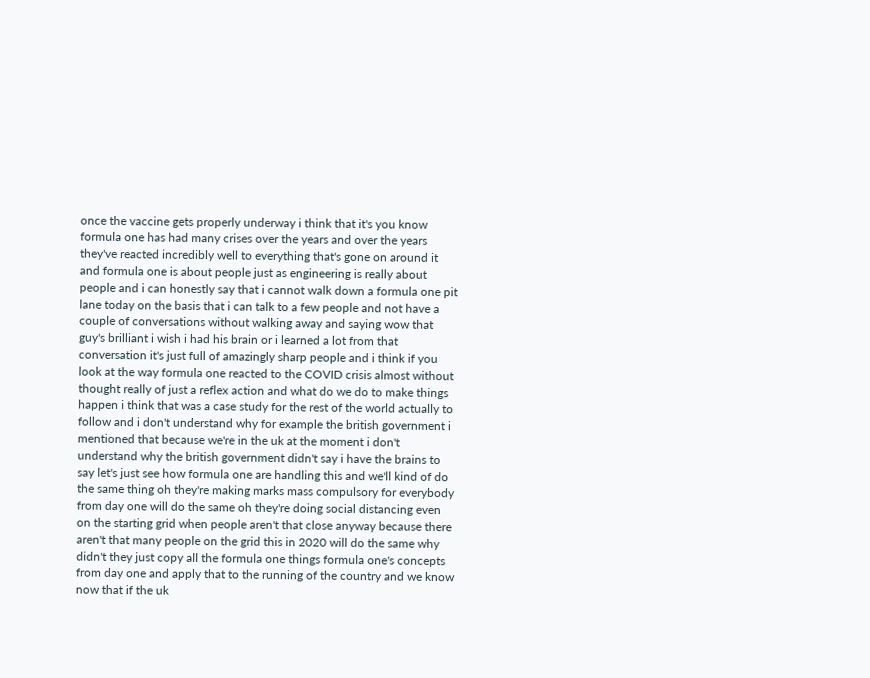once the vaccine gets properly underway i think that it's you know formula one has had many crises over the years and over the years they've reacted incredibly well to everything that's gone on around it and formula one is about people just as engineering is really about people and i can honestly say that i cannot walk down a formula one pit lane today on the basis that i can talk to a few people and not have a couple of conversations without walking away and saying wow that guy's brilliant i wish i had his brain or i learned a lot from that conversation it's just full of amazingly sharp people and i think if you look at the way formula one reacted to the COVID crisis almost without thought really of just a reflex action and what do we do to make things happen i think that was a case study for the rest of the world actually to follow and i don't understand why for example the british government i mentioned that because we're in the uk at the moment i don't understand why the british government didn't say i have the brains to say let's just see how formula one are handling this and we'll kind of do the same thing oh they're making marks mass compulsory for everybody from day one will do the same oh they're doing social distancing even on the starting grid when people aren't that close anyway because there aren't that many people on the grid this in 2020 will do the same why didn't they just copy all the formula one things formula one's concepts from day one and apply that to the running of the country and we know now that if the uk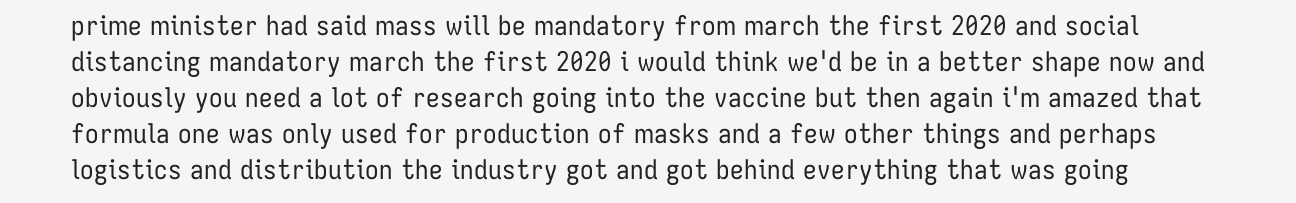prime minister had said mass will be mandatory from march the first 2020 and social distancing mandatory march the first 2020 i would think we'd be in a better shape now and obviously you need a lot of research going into the vaccine but then again i'm amazed that formula one was only used for production of masks and a few other things and perhaps logistics and distribution the industry got and got behind everything that was going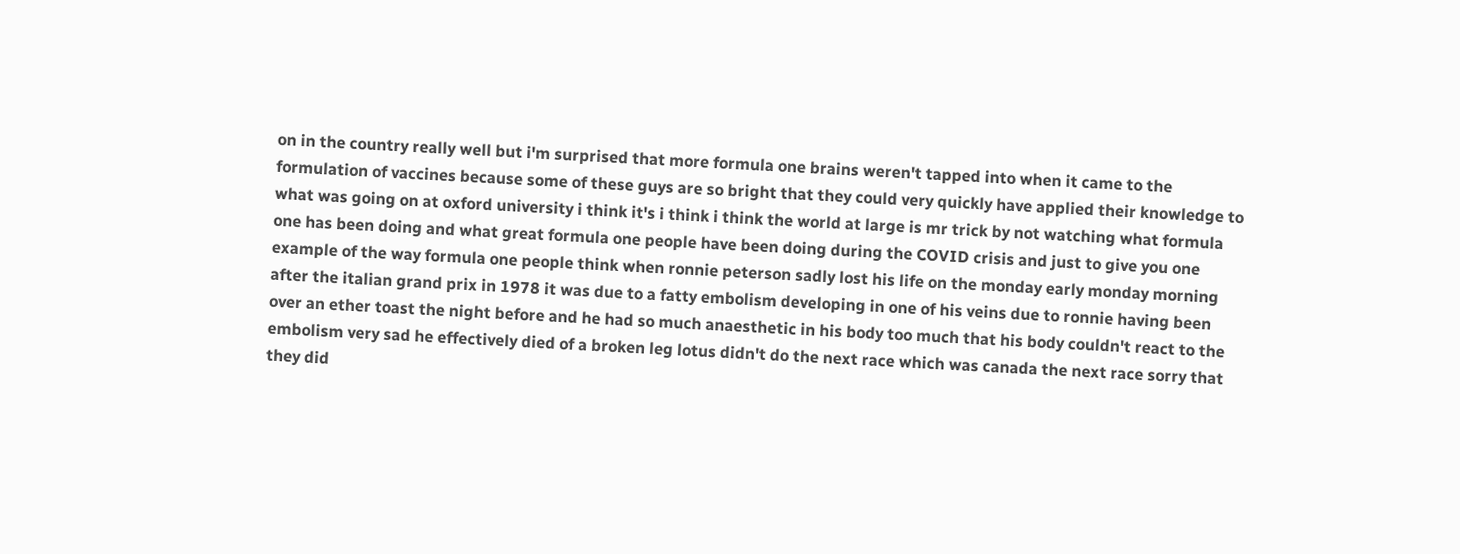on in the country really well but i'm surprised that more formula one brains weren't tapped into when it came to the formulation of vaccines because some of these guys are so bright that they could very quickly have applied their knowledge to what was going on at oxford university i think it's i think i think the world at large is mr trick by not watching what formula one has been doing and what great formula one people have been doing during the COVID crisis and just to give you one example of the way formula one people think when ronnie peterson sadly lost his life on the monday early monday morning after the italian grand prix in 1978 it was due to a fatty embolism developing in one of his veins due to ronnie having been over an ether toast the night before and he had so much anaesthetic in his body too much that his body couldn't react to the embolism very sad he effectively died of a broken leg lotus didn't do the next race which was canada the next race sorry that they did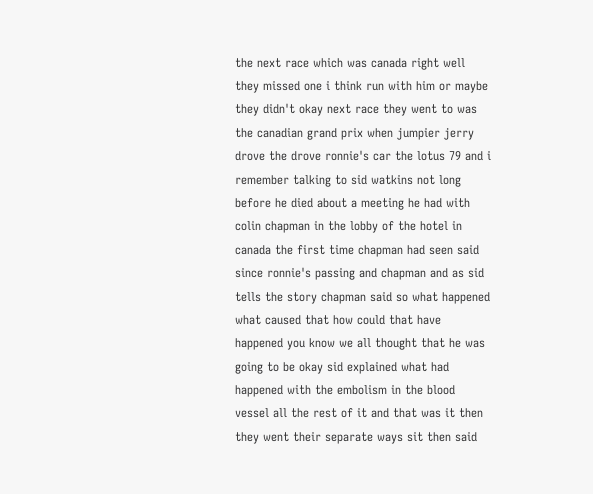the next race which was canada right well they missed one i think run with him or maybe they didn't okay next race they went to was the canadian grand prix when jumpier jerry drove the drove ronnie's car the lotus 79 and i remember talking to sid watkins not long before he died about a meeting he had with colin chapman in the lobby of the hotel in canada the first time chapman had seen said since ronnie's passing and chapman and as sid tells the story chapman said so what happened what caused that how could that have happened you know we all thought that he was going to be okay sid explained what had happened with the embolism in the blood vessel all the rest of it and that was it then they went their separate ways sit then said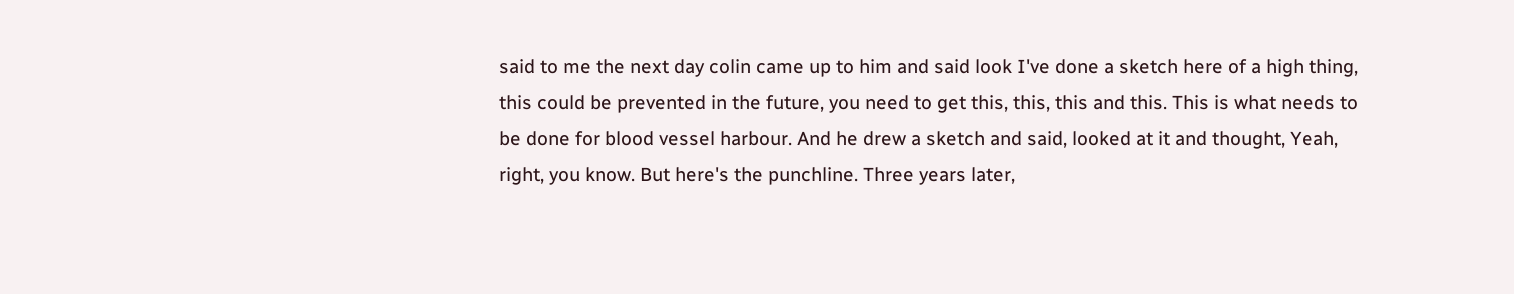said to me the next day colin came up to him and said look I've done a sketch here of a high thing, this could be prevented in the future, you need to get this, this, this and this. This is what needs to be done for blood vessel harbour. And he drew a sketch and said, looked at it and thought, Yeah, right, you know. But here's the punchline. Three years later,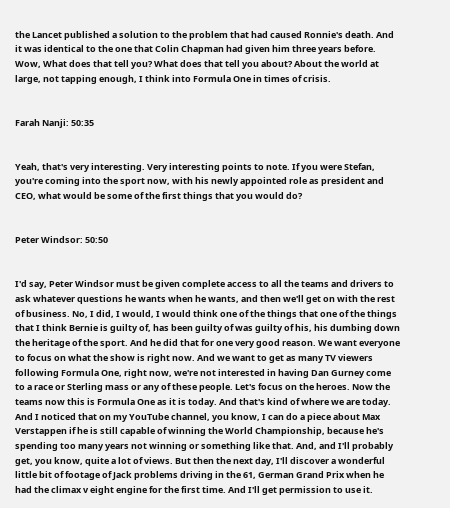the Lancet published a solution to the problem that had caused Ronnie's death. And it was identical to the one that Colin Chapman had given him three years before. Wow, What does that tell you? What does that tell you about? About the world at large, not tapping enough, I think into Formula One in times of crisis.


Farah Nanji: 50:35


Yeah, that's very interesting. Very interesting points to note. If you were Stefan, you're coming into the sport now, with his newly appointed role as president and CEO, what would be some of the first things that you would do?


Peter Windsor: 50:50


I'd say, Peter Windsor must be given complete access to all the teams and drivers to ask whatever questions he wants when he wants, and then we'll get on with the rest of business. No, I did, I would, I would think one of the things that one of the things that I think Bernie is guilty of, has been guilty of was guilty of his, his dumbing down the heritage of the sport. And he did that for one very good reason. We want everyone to focus on what the show is right now. And we want to get as many TV viewers following Formula One, right now, we're not interested in having Dan Gurney come to a race or Sterling mass or any of these people. Let's focus on the heroes. Now the teams now this is Formula One as it is today. And that's kind of where we are today. And I noticed that on my YouTube channel, you know, I can do a piece about Max Verstappen if he is still capable of winning the World Championship, because he's spending too many years not winning or something like that. And, and I'll probably get, you know, quite a lot of views. But then the next day, I'll discover a wonderful little bit of footage of Jack problems driving in the 61, German Grand Prix when he had the climax v eight engine for the first time. And I'll get permission to use it.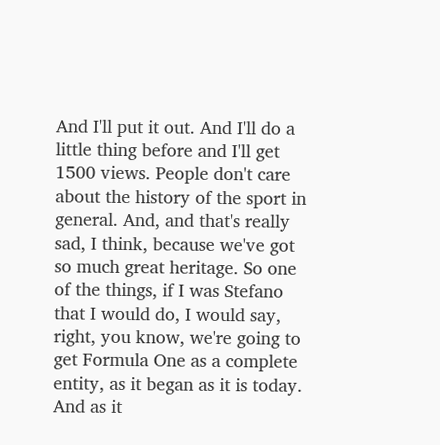And I'll put it out. And I'll do a little thing before and I'll get 1500 views. People don't care about the history of the sport in general. And, and that's really sad, I think, because we've got so much great heritage. So one of the things, if I was Stefano that I would do, I would say, right, you know, we're going to get Formula One as a complete entity, as it began as it is today. And as it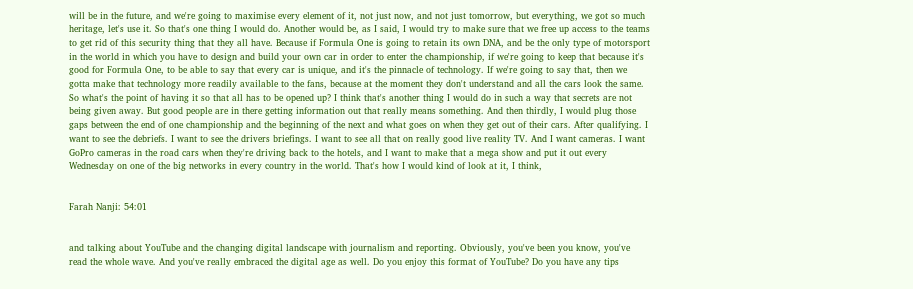will be in the future, and we're going to maximise every element of it, not just now, and not just tomorrow, but everything, we got so much heritage, let's use it. So that's one thing I would do. Another would be, as I said, I would try to make sure that we free up access to the teams to get rid of this security thing that they all have. Because if Formula One is going to retain its own DNA, and be the only type of motorsport in the world in which you have to design and build your own car in order to enter the championship, if we're going to keep that because it's good for Formula One, to be able to say that every car is unique, and it's the pinnacle of technology. If we're going to say that, then we gotta make that technology more readily available to the fans, because at the moment they don't understand and all the cars look the same. So what's the point of having it so that all has to be opened up? I think that's another thing I would do in such a way that secrets are not being given away. But good people are in there getting information out that really means something. And then thirdly, I would plug those gaps between the end of one championship and the beginning of the next and what goes on when they get out of their cars. After qualifying. I want to see the debriefs. I want to see the drivers briefings. I want to see all that on really good live reality TV. And I want cameras. I want GoPro cameras in the road cars when they're driving back to the hotels, and I want to make that a mega show and put it out every Wednesday on one of the big networks in every country in the world. That's how I would kind of look at it, I think,


Farah Nanji: 54:01


and talking about YouTube and the changing digital landscape with journalism and reporting. Obviously, you've been you know, you've read the whole wave. And you've really embraced the digital age as well. Do you enjoy this format of YouTube? Do you have any tips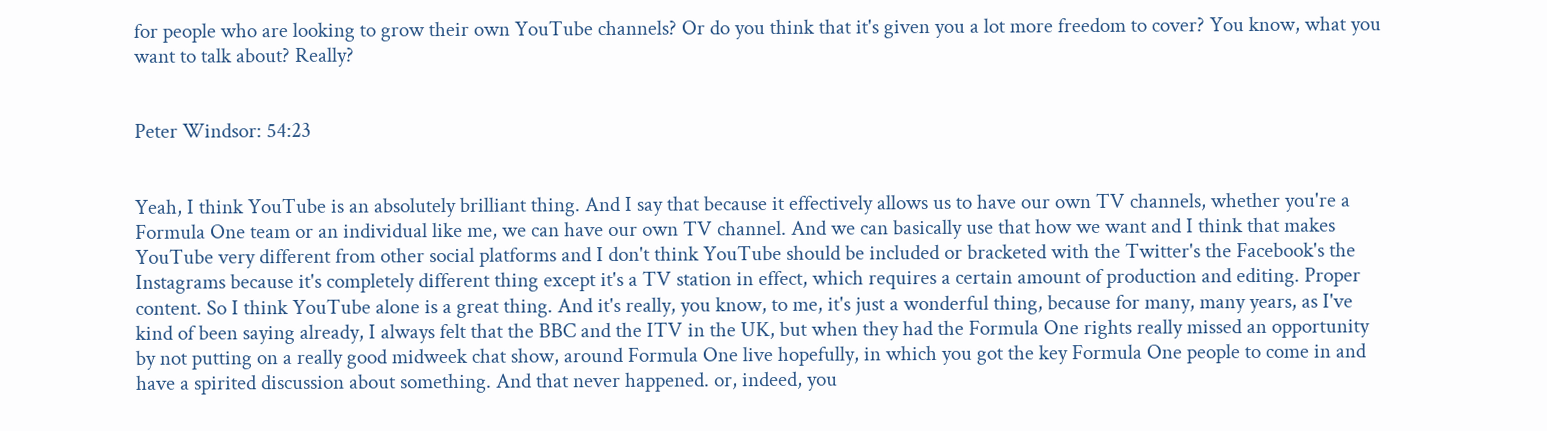for people who are looking to grow their own YouTube channels? Or do you think that it's given you a lot more freedom to cover? You know, what you want to talk about? Really?


Peter Windsor: 54:23


Yeah, I think YouTube is an absolutely brilliant thing. And I say that because it effectively allows us to have our own TV channels, whether you're a Formula One team or an individual like me, we can have our own TV channel. And we can basically use that how we want and I think that makes YouTube very different from other social platforms and I don't think YouTube should be included or bracketed with the Twitter's the Facebook's the Instagrams because it's completely different thing except it's a TV station in effect, which requires a certain amount of production and editing. Proper content. So I think YouTube alone is a great thing. And it's really, you know, to me, it's just a wonderful thing, because for many, many years, as I've kind of been saying already, I always felt that the BBC and the ITV in the UK, but when they had the Formula One rights really missed an opportunity by not putting on a really good midweek chat show, around Formula One live hopefully, in which you got the key Formula One people to come in and have a spirited discussion about something. And that never happened. or, indeed, you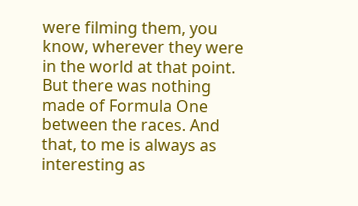were filming them, you know, wherever they were in the world at that point. But there was nothing made of Formula One between the races. And that, to me is always as interesting as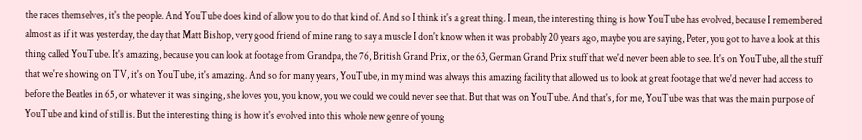the races themselves, it's the people. And YouTube does kind of allow you to do that kind of. And so I think it's a great thing. I mean, the interesting thing is how YouTube has evolved, because I remembered almost as if it was yesterday, the day that Matt Bishop, very good friend of mine rang to say a muscle I don't know when it was probably 20 years ago, maybe you are saying, Peter, you got to have a look at this thing called YouTube. It's amazing, because you can look at footage from Grandpa, the 76, British Grand Prix, or the 63, German Grand Prix stuff that we'd never been able to see. It's on YouTube, all the stuff that we're showing on TV, it's on YouTube, it's amazing. And so for many years, YouTube, in my mind was always this amazing facility that allowed us to look at great footage that we'd never had access to before the Beatles in 65, or whatever it was singing, she loves you, you know, you we could we could never see that. But that was on YouTube. And that's, for me, YouTube was that was the main purpose of YouTube and kind of still is. But the interesting thing is how it's evolved into this whole new genre of young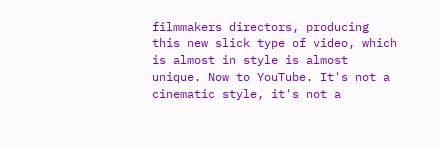filmmakers directors, producing this new slick type of video, which is almost in style is almost unique. Now to YouTube. It's not a cinematic style, it's not a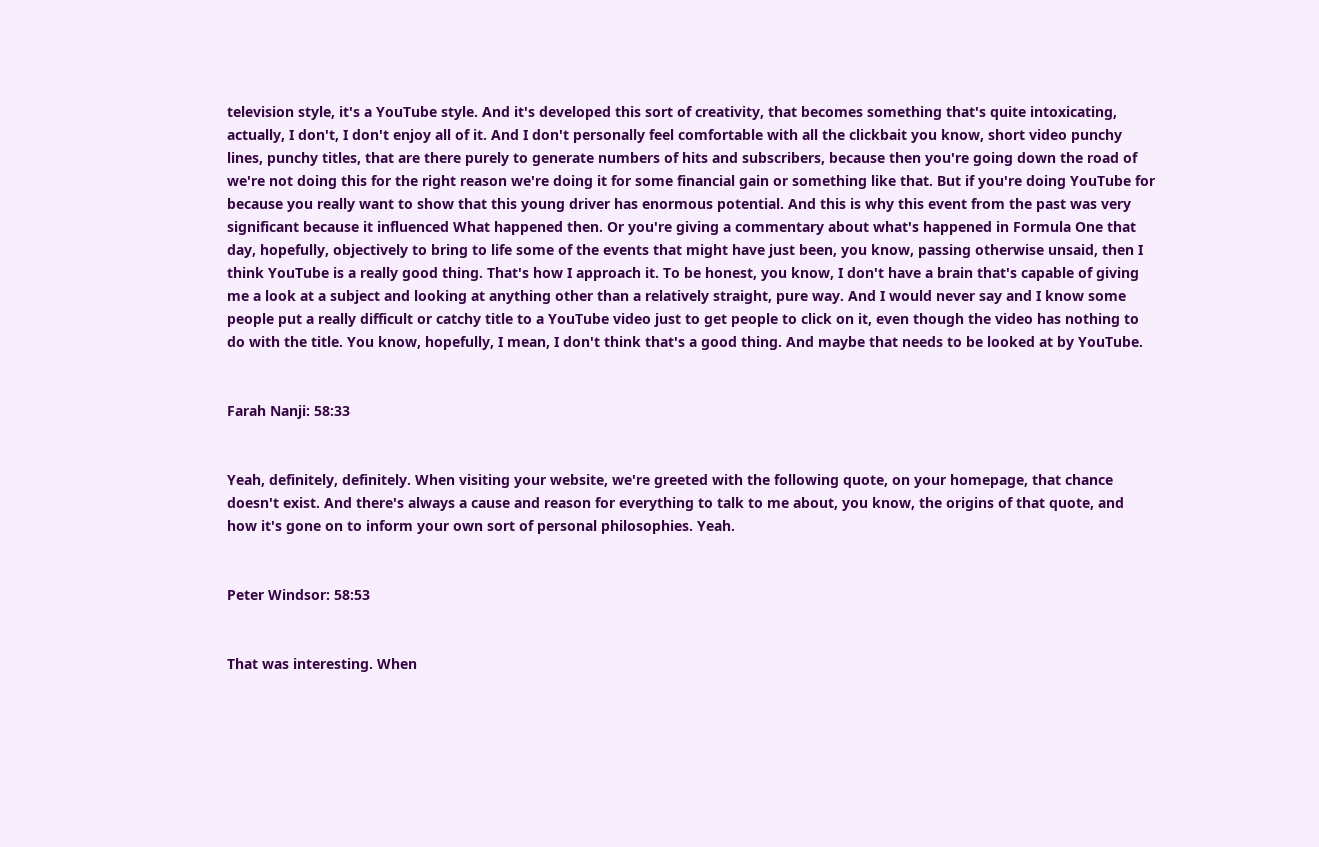television style, it's a YouTube style. And it's developed this sort of creativity, that becomes something that's quite intoxicating, actually, I don't, I don't enjoy all of it. And I don't personally feel comfortable with all the clickbait you know, short video punchy lines, punchy titles, that are there purely to generate numbers of hits and subscribers, because then you're going down the road of we're not doing this for the right reason we're doing it for some financial gain or something like that. But if you're doing YouTube for because you really want to show that this young driver has enormous potential. And this is why this event from the past was very significant because it influenced What happened then. Or you're giving a commentary about what's happened in Formula One that day, hopefully, objectively to bring to life some of the events that might have just been, you know, passing otherwise unsaid, then I think YouTube is a really good thing. That's how I approach it. To be honest, you know, I don't have a brain that's capable of giving me a look at a subject and looking at anything other than a relatively straight, pure way. And I would never say and I know some people put a really difficult or catchy title to a YouTube video just to get people to click on it, even though the video has nothing to do with the title. You know, hopefully, I mean, I don't think that's a good thing. And maybe that needs to be looked at by YouTube.


Farah Nanji: 58:33


Yeah, definitely, definitely. When visiting your website, we're greeted with the following quote, on your homepage, that chance doesn't exist. And there's always a cause and reason for everything to talk to me about, you know, the origins of that quote, and how it's gone on to inform your own sort of personal philosophies. Yeah.


Peter Windsor: 58:53


That was interesting. When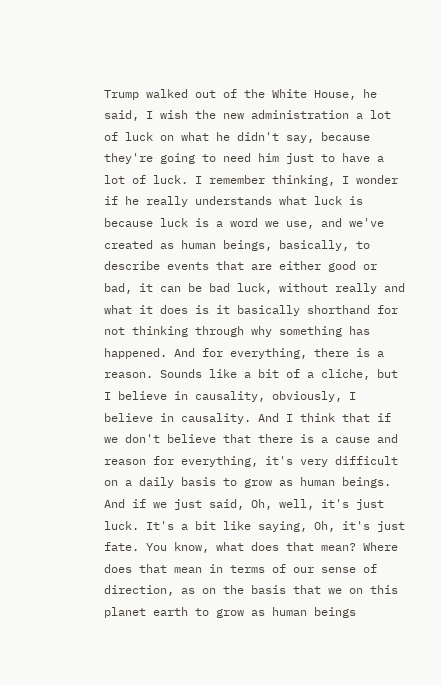Trump walked out of the White House, he said, I wish the new administration a lot of luck on what he didn't say, because they're going to need him just to have a lot of luck. I remember thinking, I wonder if he really understands what luck is because luck is a word we use, and we've created as human beings, basically, to describe events that are either good or bad, it can be bad luck, without really and what it does is it basically shorthand for not thinking through why something has happened. And for everything, there is a reason. Sounds like a bit of a cliche, but I believe in causality, obviously, I believe in causality. And I think that if we don't believe that there is a cause and reason for everything, it's very difficult on a daily basis to grow as human beings. And if we just said, Oh, well, it's just luck. It's a bit like saying, Oh, it's just fate. You know, what does that mean? Where does that mean in terms of our sense of direction, as on the basis that we on this planet earth to grow as human beings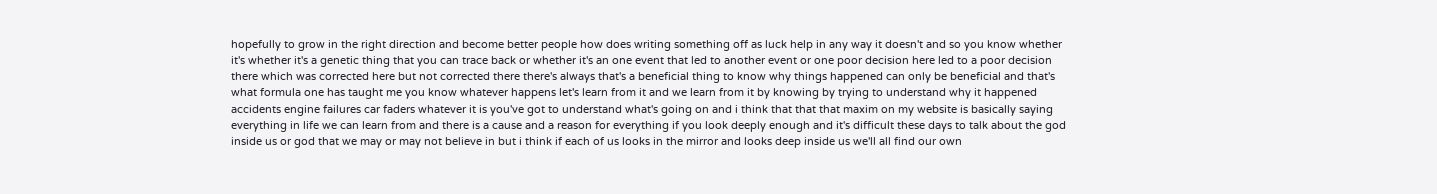hopefully to grow in the right direction and become better people how does writing something off as luck help in any way it doesn't and so you know whether it's whether it's a genetic thing that you can trace back or whether it's an one event that led to another event or one poor decision here led to a poor decision there which was corrected here but not corrected there there's always that's a beneficial thing to know why things happened can only be beneficial and that's what formula one has taught me you know whatever happens let's learn from it and we learn from it by knowing by trying to understand why it happened accidents engine failures car faders whatever it is you've got to understand what's going on and i think that that that maxim on my website is basically saying everything in life we can learn from and there is a cause and a reason for everything if you look deeply enough and it's difficult these days to talk about the god inside us or god that we may or may not believe in but i think if each of us looks in the mirror and looks deep inside us we'll all find our own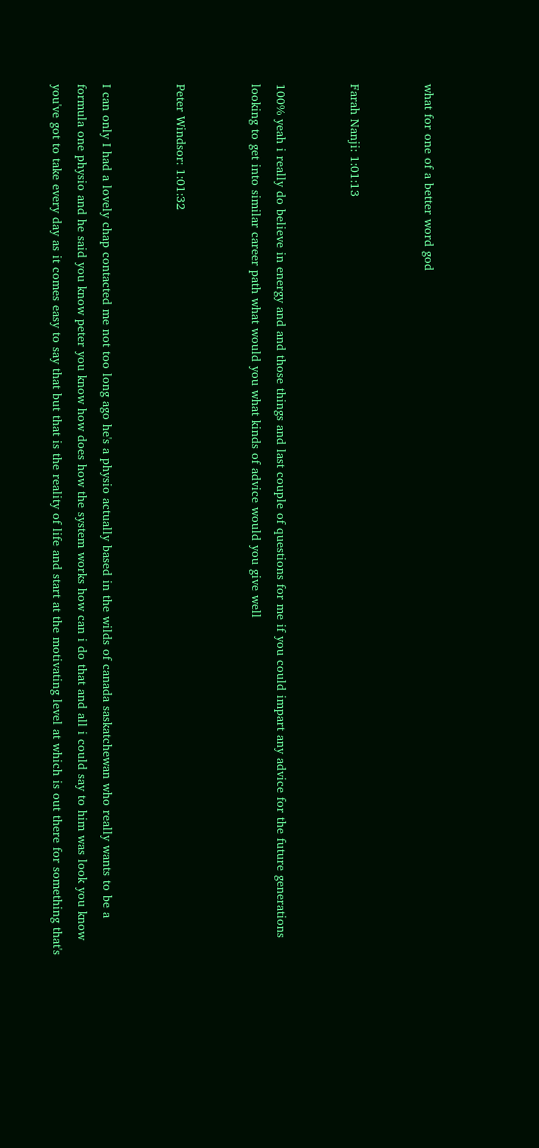what for one of a better word god


Farah Nanji: 1:01:13


100% yeah i really do believe in energy and and those things and last couple of questions for me if you could impart any advice for the future generations looking to get into similar career path what would you what kinds of advice would you give well


Peter Windsor: 1:01:32


I can only I had a lovely chap contacted me not too long ago he's a physio actually based in the wilds of canada saskatchewan who really wants to be a formula one physio and he said you know peter you know how does how the system works how can i do that and all i could say to him was look you know you've got to take every day as it comes easy to say that but that is the reality of life and start at the motivating level at which is out there for something that's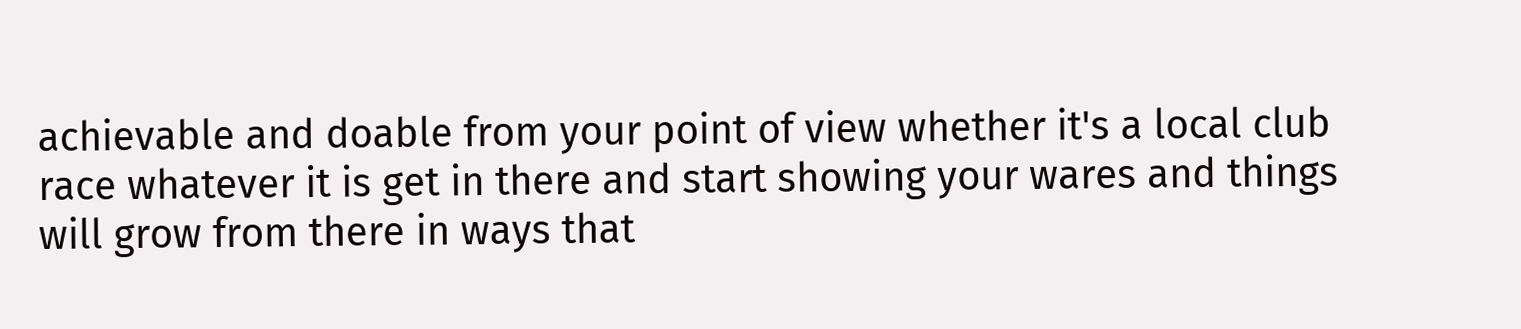achievable and doable from your point of view whether it's a local club race whatever it is get in there and start showing your wares and things will grow from there in ways that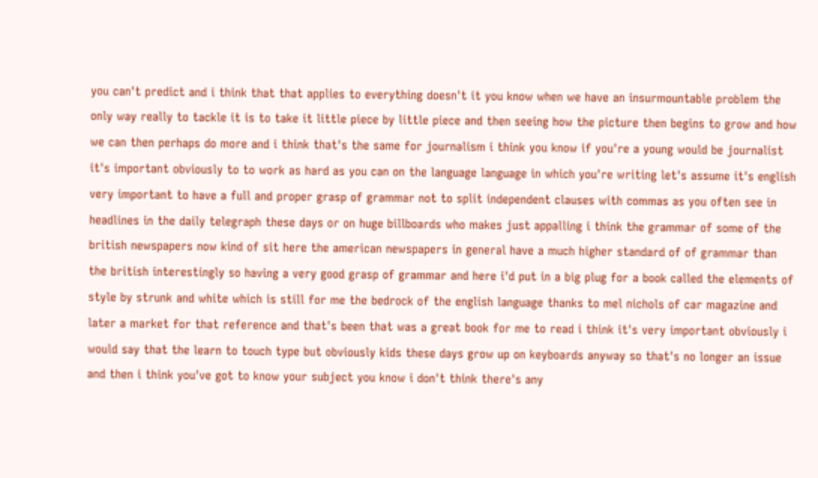you can't predict and i think that that applies to everything doesn't it you know when we have an insurmountable problem the only way really to tackle it is to take it little piece by little piece and then seeing how the picture then begins to grow and how we can then perhaps do more and i think that's the same for journalism i think you know if you're a young would be journalist it's important obviously to to work as hard as you can on the language language in which you're writing let's assume it's english very important to have a full and proper grasp of grammar not to split independent clauses with commas as you often see in headlines in the daily telegraph these days or on huge billboards who makes just appalling i think the grammar of some of the british newspapers now kind of sit here the american newspapers in general have a much higher standard of of grammar than the british interestingly so having a very good grasp of grammar and here i'd put in a big plug for a book called the elements of style by strunk and white which is still for me the bedrock of the english language thanks to mel nichols of car magazine and later a market for that reference and that's been that was a great book for me to read i think it's very important obviously i would say that the learn to touch type but obviously kids these days grow up on keyboards anyway so that's no longer an issue and then i think you've got to know your subject you know i don't think there's any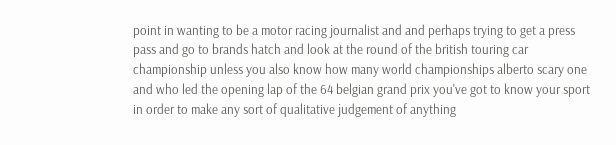point in wanting to be a motor racing journalist and and perhaps trying to get a press pass and go to brands hatch and look at the round of the british touring car championship unless you also know how many world championships alberto scary one and who led the opening lap of the 64 belgian grand prix you've got to know your sport in order to make any sort of qualitative judgement of anything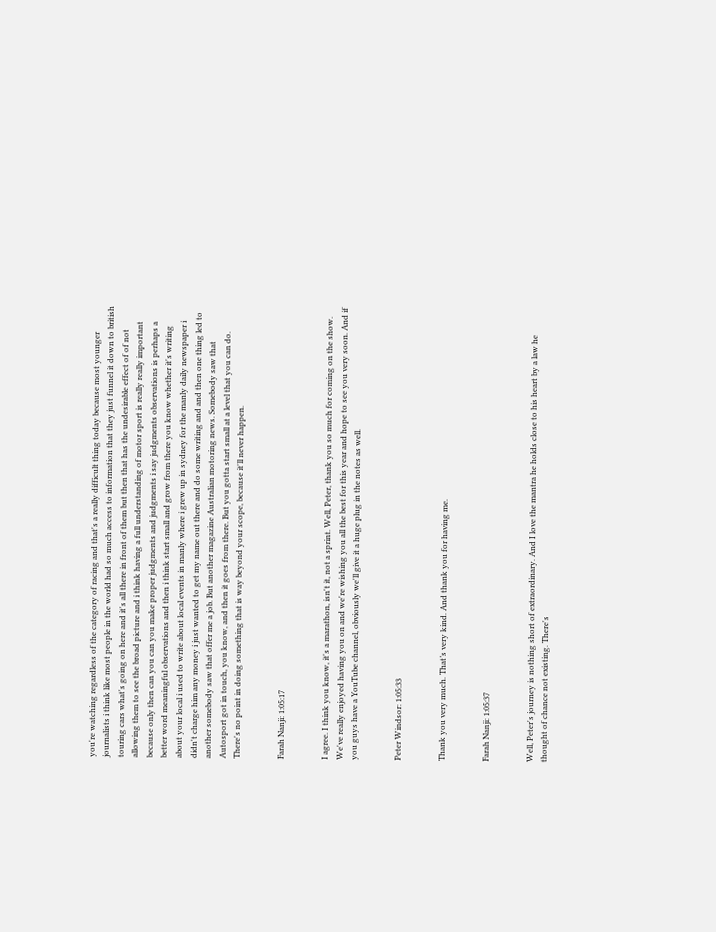you're watching regardless of the category of racing and that's a really difficult thing today because most younger journalists i think like most people in the world had so much access to information that they just funnel it down to british touring cars what's going on here and it's all there in front of them but then that has the undesirable effect of of not allowing them to see the broad picture and i think having a full understanding of motor sport is really really important because only then can you can you make proper judgments and judgments i say judgments observations is perhaps a better word meaningful observations and then i think start small and grow from there you know whether it's writing about your local i used to write about local events in manly where i grew up in sydney for the manly daily newspaper i didn't charge him any money i just wanted to get my name out there and do some writing and and then one thing led to another somebody saw that offer me a job. But another magazine Australian motoring news. Somebody saw that Autosport got in touch, you know, and then it goes from there. But you gotta start small at a level that you can do. There's no point in doing something that is way beyond your scope, because it'll never happen.


Farah Nanji: 1:05:17


I agree. I think you know, it's a marathon, isn't it, not a sprint. Well, Peter, thank you so much for coming on the show. We've really enjoyed having you on and we're wishing you all the best for this year and hope to see you very soon. And if you guys have a YouTube channel, obviously we'll give it a huge plug in the notes as well.


Peter Windsor: 1:05:33


Thank you very much. That’s very kind. And thank you for having me.


Farah Nanji: 1:05:37


Well, Peter's journey is nothing short of extraordinary. And I love the mantra he holds close to his heart by a law he thought of chance not existing. There's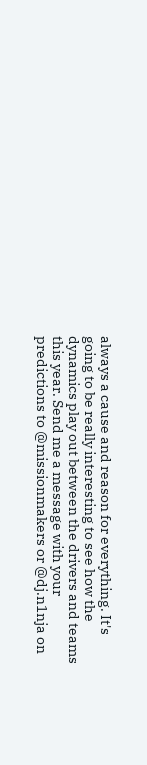always a cause and reason for everything. It's going to be really interesting to see how the dynamics play out between the drivers and teams this year. Send me a message with your predictions to @missionmakers or @dj.n1nja on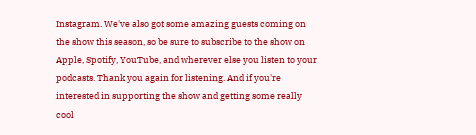Instagram. We've also got some amazing guests coming on the show this season, so be sure to subscribe to the show on Apple, Spotify, YouTube, and wherever else you listen to your podcasts. Thank you again for listening. And if you're interested in supporting the show and getting some really cool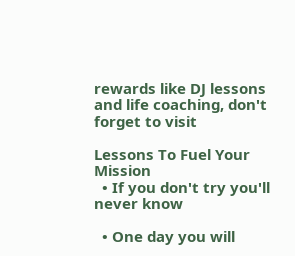rewards like DJ lessons and life coaching, don't forget to visit

Lessons To Fuel Your Mission
  • If you don't try you'll never know

  • One day you will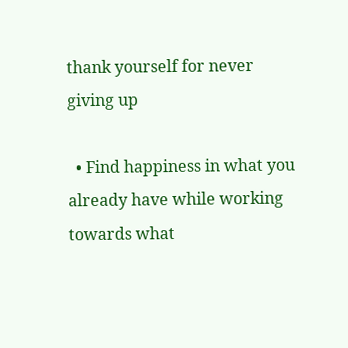thank yourself for never giving up

  • Find happiness in what you already have while working towards what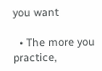you want

  • The more you practice,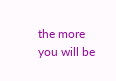the more you will be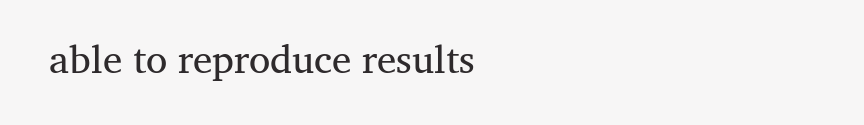able to reproduce results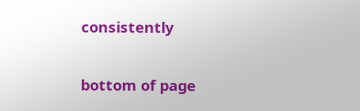consistently


bottom of page